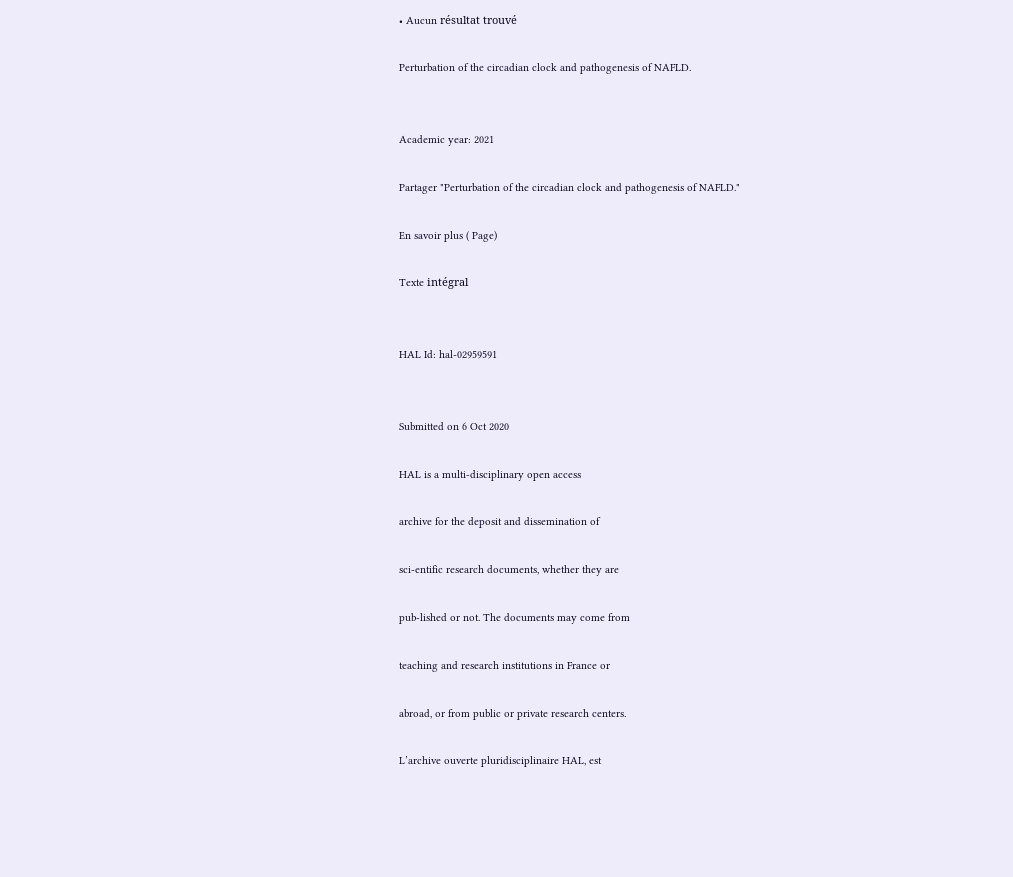• Aucun résultat trouvé

Perturbation of the circadian clock and pathogenesis of NAFLD.


Academic year: 2021

Partager "Perturbation of the circadian clock and pathogenesis of NAFLD."

En savoir plus ( Page)

Texte intégral


HAL Id: hal-02959591


Submitted on 6 Oct 2020

HAL is a multi-disciplinary open access

archive for the deposit and dissemination of

sci-entific research documents, whether they are

pub-lished or not. The documents may come from

teaching and research institutions in France or

abroad, or from public or private research centers.

L’archive ouverte pluridisciplinaire HAL, est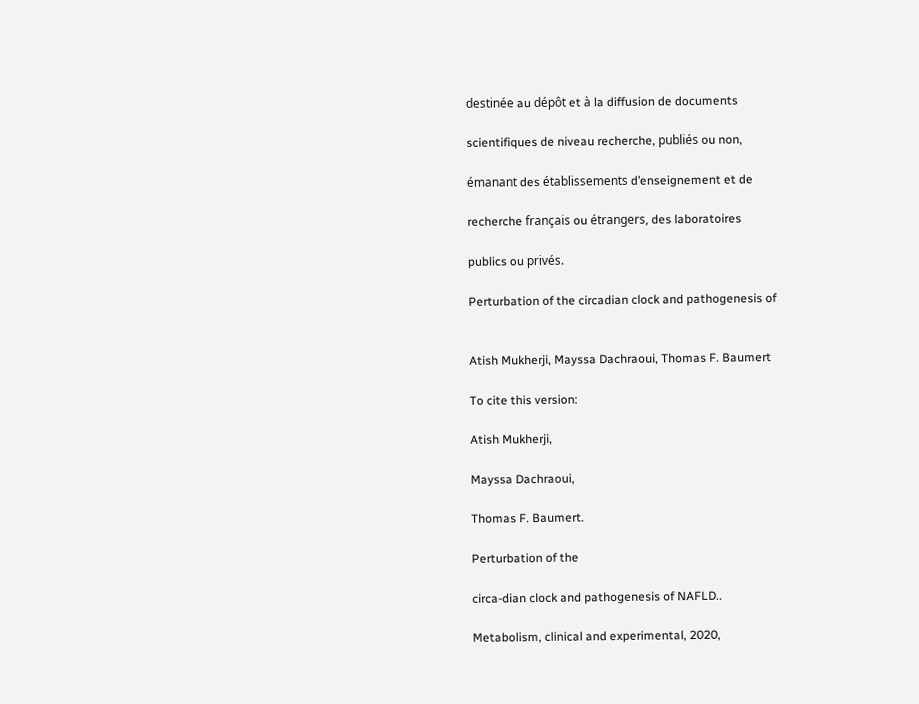destinée au dépôt et à la diffusion de documents

scientifiques de niveau recherche, publiés ou non,

émanant des établissements d’enseignement et de

recherche français ou étrangers, des laboratoires

publics ou privés.

Perturbation of the circadian clock and pathogenesis of


Atish Mukherji, Mayssa Dachraoui, Thomas F. Baumert

To cite this version:

Atish Mukherji,

Mayssa Dachraoui,

Thomas F. Baumert.

Perturbation of the

circa-dian clock and pathogenesis of NAFLD..

Metabolism, clinical and experimental, 2020,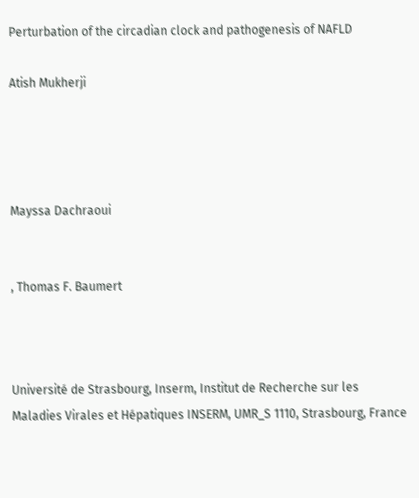Perturbation of the circadian clock and pathogenesis of NAFLD

Atish Mukherji




Mayssa Dachraoui


, Thomas F. Baumert



Université de Strasbourg, Inserm, Institut de Recherche sur les Maladies Virales et Hépatiques INSERM, UMR_S 1110, Strasbourg, France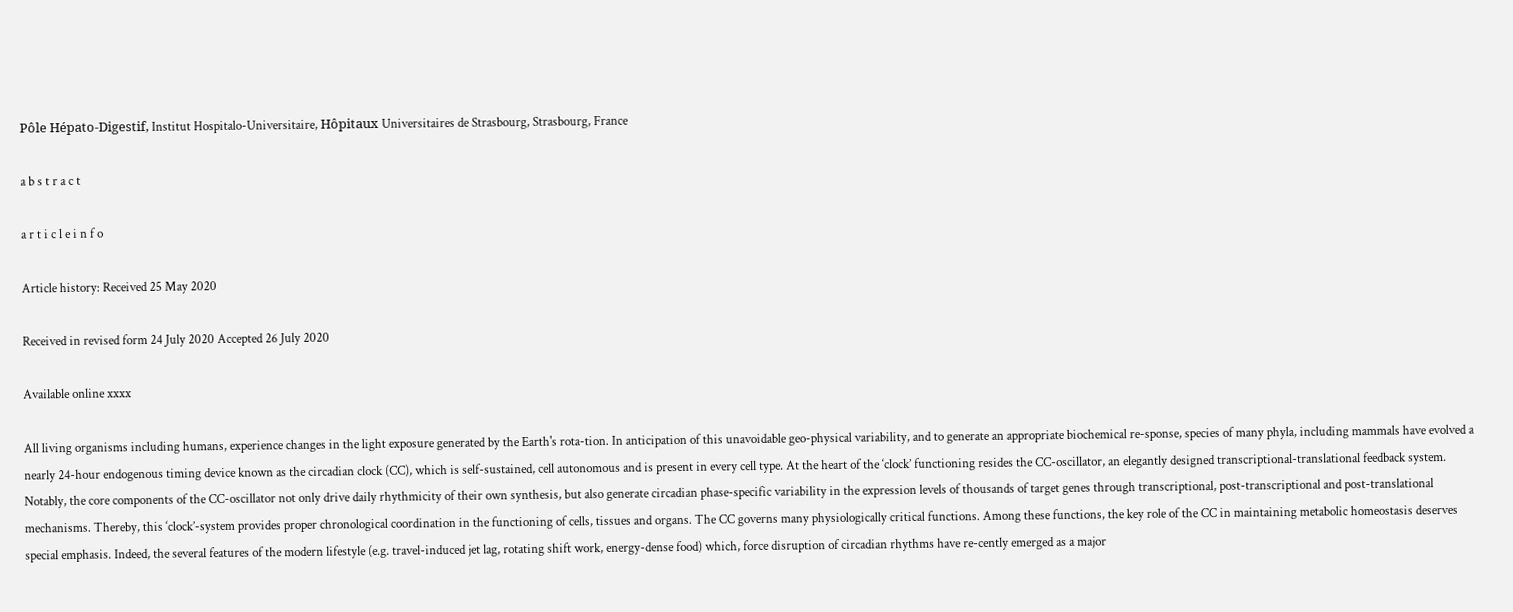Pôle Hépato-Digestif, Institut Hospitalo-Universitaire, Hôpitaux Universitaires de Strasbourg, Strasbourg, France

a b s t r a c t

a r t i c l e i n f o

Article history: Received 25 May 2020

Received in revised form 24 July 2020 Accepted 26 July 2020

Available online xxxx

All living organisms including humans, experience changes in the light exposure generated by the Earth's rota-tion. In anticipation of this unavoidable geo-physical variability, and to generate an appropriate biochemical re-sponse, species of many phyla, including mammals have evolved a nearly 24-hour endogenous timing device known as the circadian clock (CC), which is self-sustained, cell autonomous and is present in every cell type. At the heart of the ‘clock’ functioning resides the CC-oscillator, an elegantly designed transcriptional-translational feedback system. Notably, the core components of the CC-oscillator not only drive daily rhythmicity of their own synthesis, but also generate circadian phase-specific variability in the expression levels of thousands of target genes through transcriptional, post-transcriptional and post-translational mechanisms. Thereby, this ‘clock’-system provides proper chronological coordination in the functioning of cells, tissues and organs. The CC governs many physiologically critical functions. Among these functions, the key role of the CC in maintaining metabolic homeostasis deserves special emphasis. Indeed, the several features of the modern lifestyle (e.g. travel-induced jet lag, rotating shift work, energy-dense food) which, force disruption of circadian rhythms have re-cently emerged as a major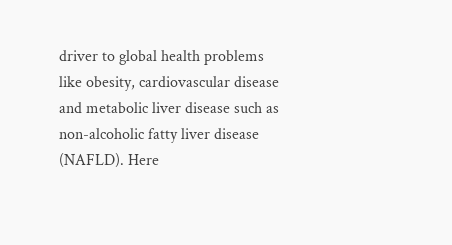driver to global health problems like obesity, cardiovascular disease and metabolic liver disease such as non-alcoholic fatty liver disease (NAFLD). Here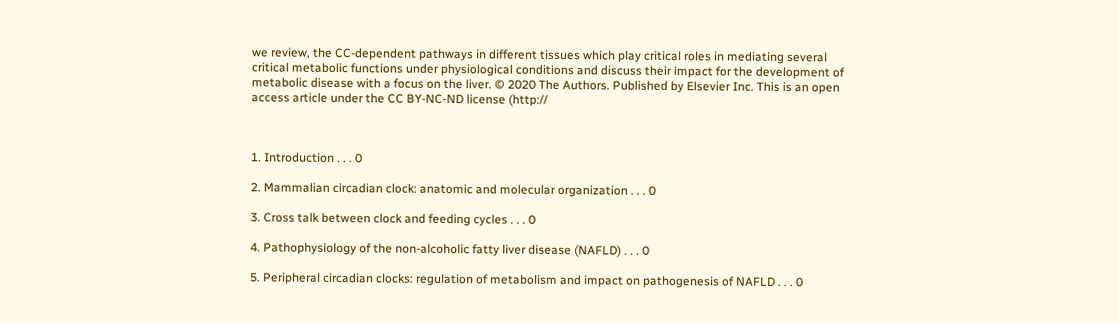we review, the CC-dependent pathways in different tissues which play critical roles in mediating several critical metabolic functions under physiological conditions and discuss their impact for the development of metabolic disease with a focus on the liver. © 2020 The Authors. Published by Elsevier Inc. This is an open access article under the CC BY-NC-ND license (http://



1. Introduction . . . 0

2. Mammalian circadian clock: anatomic and molecular organization . . . 0

3. Cross talk between clock and feeding cycles . . . 0

4. Pathophysiology of the non-alcoholic fatty liver disease (NAFLD) . . . 0

5. Peripheral circadian clocks: regulation of metabolism and impact on pathogenesis of NAFLD . . . 0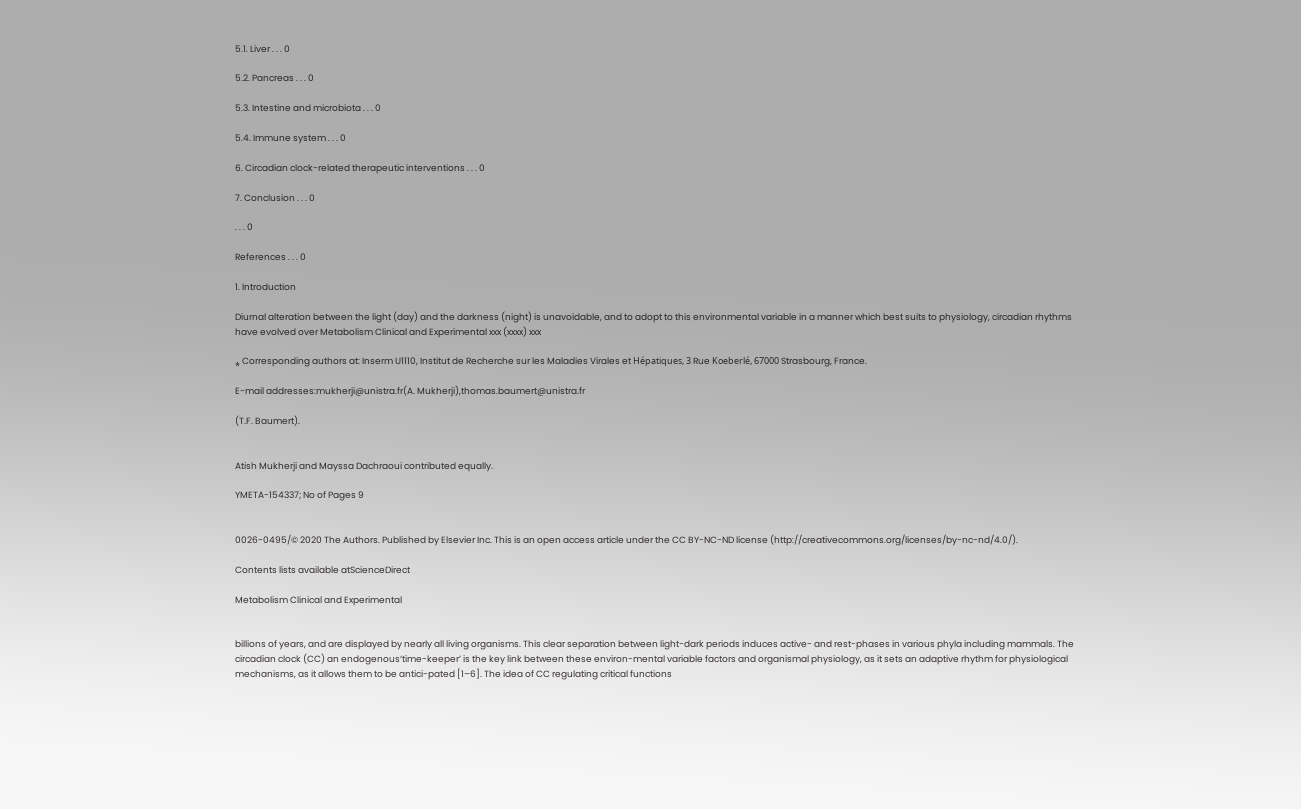5.1. Liver . . . 0

5.2. Pancreas . . . 0

5.3. Intestine and microbiota . . . 0

5.4. Immune system . . . 0

6. Circadian clock-related therapeutic interventions . . . 0

7. Conclusion . . . 0

. . . 0

References . . . 0

1. Introduction

Diurnal alteration between the light (day) and the darkness (night) is unavoidable, and to adopt to this environmental variable in a manner which best suits to physiology, circadian rhythms have evolved over Metabolism Clinical and Experimental xxx (xxxx) xxx

⁎ Corresponding authors at: Inserm U1110, Institut de Recherche sur les Maladies Virales et Hépatiques, 3 Rue Koeberlé, 67000 Strasbourg, France.

E-mail addresses:mukherji@unistra.fr(A. Mukherji),thomas.baumert@unistra.fr

(T.F. Baumert).


Atish Mukherji and Mayssa Dachraoui contributed equally.

YMETA-154337; No of Pages 9


0026-0495/© 2020 The Authors. Published by Elsevier Inc. This is an open access article under the CC BY-NC-ND license (http://creativecommons.org/licenses/by-nc-nd/4.0/).

Contents lists available atScienceDirect

Metabolism Clinical and Experimental


billions of years, and are displayed by nearly all living organisms. This clear separation between light-dark periods induces active- and rest-phases in various phyla including mammals. The circadian clock (CC) an endogenous‘time-keeper’ is the key link between these environ-mental variable factors and organismal physiology, as it sets an adaptive rhythm for physiological mechanisms, as it allows them to be antici-pated [1–6]. The idea of CC regulating critical functions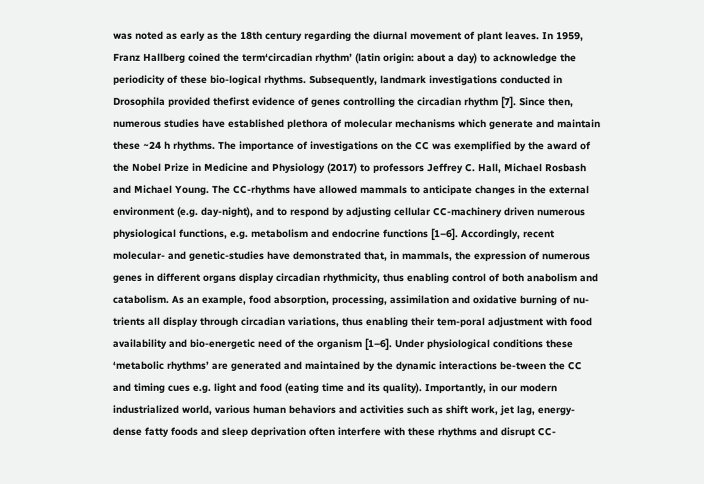was noted as early as the 18th century regarding the diurnal movement of plant leaves. In 1959, Franz Hallberg coined the term‘circadian rhythm’ (latin origin: about a day) to acknowledge the periodicity of these bio-logical rhythms. Subsequently, landmark investigations conducted in Drosophila provided thefirst evidence of genes controlling the circadian rhythm [7]. Since then, numerous studies have established plethora of molecular mechanisms which generate and maintain these ~24 h rhythms. The importance of investigations on the CC was exemplified by the award of the Nobel Prize in Medicine and Physiology (2017) to professors Jeffrey C. Hall, Michael Rosbash and Michael Young. The CC-rhythms have allowed mammals to anticipate changes in the external environment (e.g. day-night), and to respond by adjusting cellular CC-machinery driven numerous physiological functions, e.g. metabolism and endocrine functions [1–6]. Accordingly, recent molecular- and genetic-studies have demonstrated that, in mammals, the expression of numerous genes in different organs display circadian rhythmicity, thus enabling control of both anabolism and catabolism. As an example, food absorption, processing, assimilation and oxidative burning of nu-trients all display through circadian variations, thus enabling their tem-poral adjustment with food availability and bio-energetic need of the organism [1–6]. Under physiological conditions these ‘metabolic rhythms’ are generated and maintained by the dynamic interactions be-tween the CC and timing cues e.g. light and food (eating time and its quality). Importantly, in our modern industrialized world, various human behaviors and activities such as shift work, jet lag, energy-dense fatty foods and sleep deprivation often interfere with these rhythms and disrupt CC-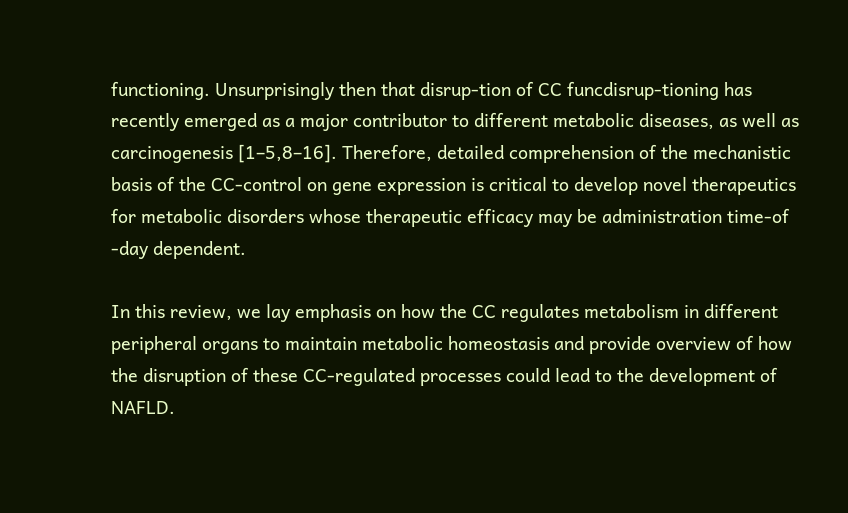functioning. Unsurprisingly then that disrup-tion of CC funcdisrup-tioning has recently emerged as a major contributor to different metabolic diseases, as well as carcinogenesis [1–5,8–16]. Therefore, detailed comprehension of the mechanistic basis of the CC-control on gene expression is critical to develop novel therapeutics for metabolic disorders whose therapeutic efficacy may be administration time-of -day dependent.

In this review, we lay emphasis on how the CC regulates metabolism in different peripheral organs to maintain metabolic homeostasis and provide overview of how the disruption of these CC-regulated processes could lead to the development of NAFLD.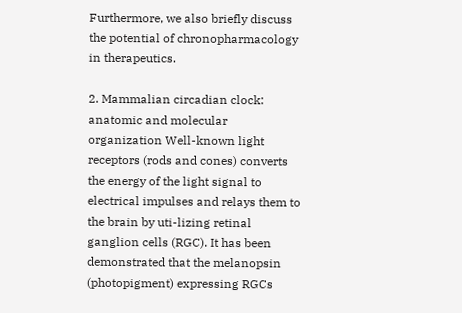Furthermore, we also briefly discuss the potential of chronopharmacology in therapeutics.

2. Mammalian circadian clock: anatomic and molecular organization Well-known light receptors (rods and cones) converts the energy of the light signal to electrical impulses and relays them to the brain by uti-lizing retinal ganglion cells (RGC). It has been demonstrated that the melanopsin (photopigment) expressing RGCs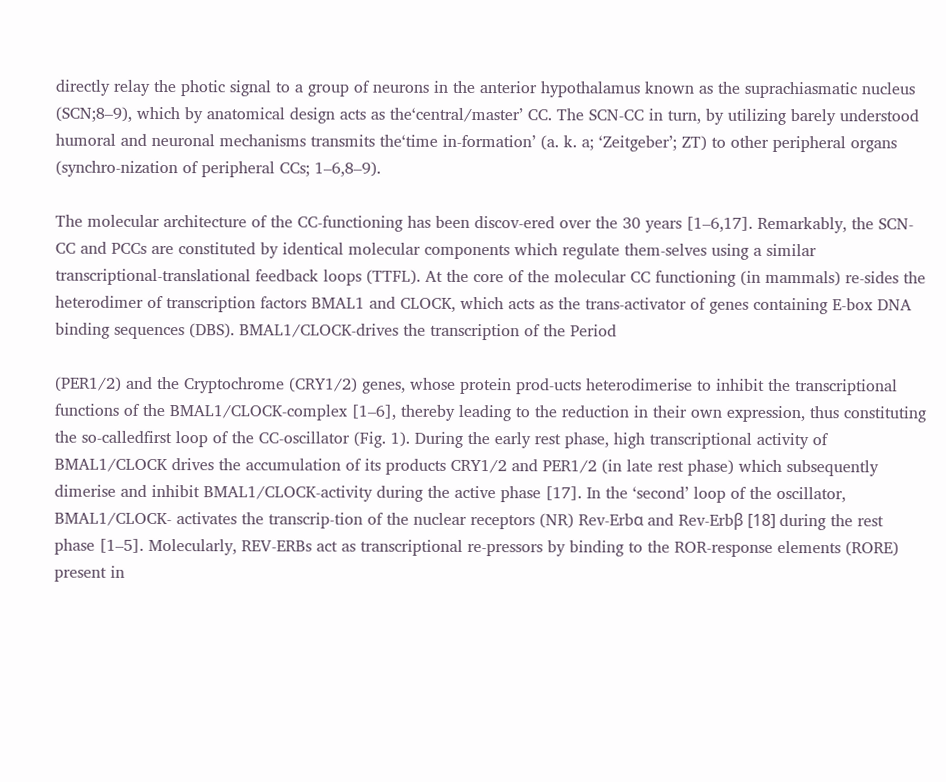directly relay the photic signal to a group of neurons in the anterior hypothalamus known as the suprachiasmatic nucleus (SCN;8–9), which by anatomical design acts as the‘central/master’ CC. The SCN-CC in turn, by utilizing barely understood humoral and neuronal mechanisms transmits the‘time in-formation’ (a. k. a; ‘Zeitgeber’; ZT) to other peripheral organs (synchro-nization of peripheral CCs; 1–6,8–9).

The molecular architecture of the CC-functioning has been discov-ered over the 30 years [1–6,17]. Remarkably, the SCN-CC and PCCs are constituted by identical molecular components which regulate them-selves using a similar transcriptional-translational feedback loops (TTFL). At the core of the molecular CC functioning (in mammals) re-sides the heterodimer of transcription factors BMAL1 and CLOCK, which acts as the trans-activator of genes containing E-box DNA binding sequences (DBS). BMAL1/CLOCK-drives the transcription of the Period

(PER1/2) and the Cryptochrome (CRY1/2) genes, whose protein prod-ucts heterodimerise to inhibit the transcriptional functions of the BMAL1/CLOCK-complex [1–6], thereby leading to the reduction in their own expression, thus constituting the so-calledfirst loop of the CC-oscillator (Fig. 1). During the early rest phase, high transcriptional activity of BMAL1/CLOCK drives the accumulation of its products CRY1/2 and PER1/2 (in late rest phase) which subsequently dimerise and inhibit BMAL1/CLOCK-activity during the active phase [17]. In the ‘second’ loop of the oscillator, BMAL1/CLOCK- activates the transcrip-tion of the nuclear receptors (NR) Rev-Erbα and Rev-Erbβ [18] during the rest phase [1–5]. Molecularly, REV-ERBs act as transcriptional re-pressors by binding to the ROR-response elements (RORE) present in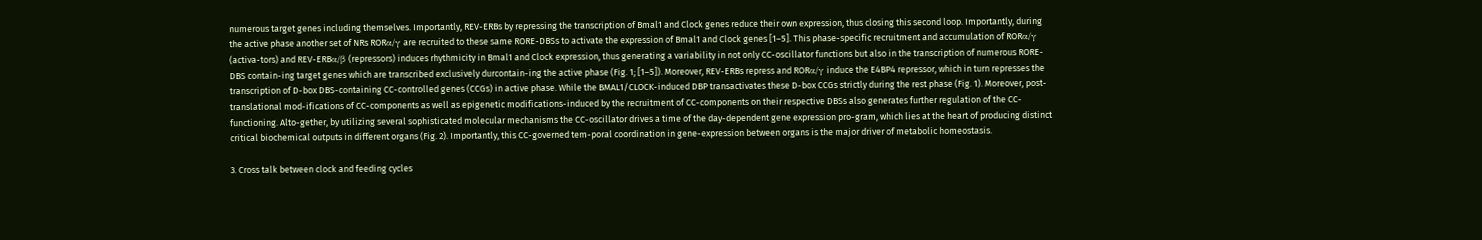numerous target genes including themselves. Importantly, REV-ERBs by repressing the transcription of Bmal1 and Clock genes reduce their own expression, thus closing this second loop. Importantly, during the active phase another set of NRs RORα/γ are recruited to these same RORE-DBSs to activate the expression of Bmal1 and Clock genes [1–5]. This phase-specific recruitment and accumulation of RORα/γ (activa-tors) and REV-ERBα/β (repressors) induces rhythmicity in Bmal1 and Clock expression, thus generating a variability in not only CC-oscillator functions but also in the transcription of numerous RORE-DBS contain-ing target genes which are transcribed exclusively durcontain-ing the active phase (Fig. 1; [1–5]). Moreover, REV-ERBs repress and RORα/γ induce the E4BP4 repressor, which in turn represses the transcription of D-box DBS-containing CC-controlled genes (CCGs) in active phase. While the BMAL1/CLOCK-induced DBP transactivates these D-box CCGs strictly during the rest phase (Fig. 1). Moreover, post-translational mod-ifications of CC-components as well as epigenetic modifications-induced by the recruitment of CC-components on their respective DBSs also generates further regulation of the CC-functioning. Alto-gether, by utilizing several sophisticated molecular mechanisms the CC-oscillator drives a time of the day-dependent gene expression pro-gram, which lies at the heart of producing distinct critical biochemical outputs in different organs (Fig. 2). Importantly, this CC-governed tem-poral coordination in gene-expression between organs is the major driver of metabolic homeostasis.

3. Cross talk between clock and feeding cycles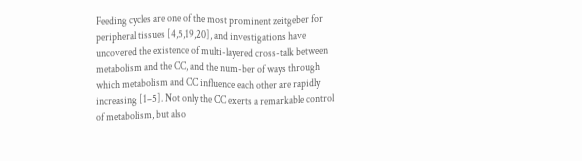Feeding cycles are one of the most prominent zeitgeber for peripheral tissues [4,5,19,20], and investigations have uncovered the existence of multi-layered cross-talk between metabolism and the CC, and the num-ber of ways through which metabolism and CC influence each other are rapidly increasing [1–5]. Not only the CC exerts a remarkable control of metabolism, but also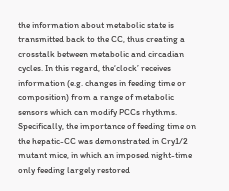the information about metabolic state is transmitted back to the CC, thus creating a crosstalk between metabolic and circadian cycles. In this regard, the‘clock’ receives information (e.g. changes in feeding time or composition) from a range of metabolic sensors which can modify PCCs rhythms. Specifically, the importance of feeding time on the hepatic-CC was demonstrated in Cry1/2 mutant mice, in which an imposed night-time only feeding largely restored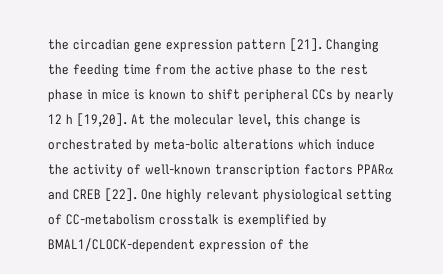the circadian gene expression pattern [21]. Changing the feeding time from the active phase to the rest phase in mice is known to shift peripheral CCs by nearly 12 h [19,20]. At the molecular level, this change is orchestrated by meta-bolic alterations which induce the activity of well-known transcription factors PPARα and CREB [22]. One highly relevant physiological setting of CC-metabolism crosstalk is exemplified by BMAL1/CLOCK-dependent expression of the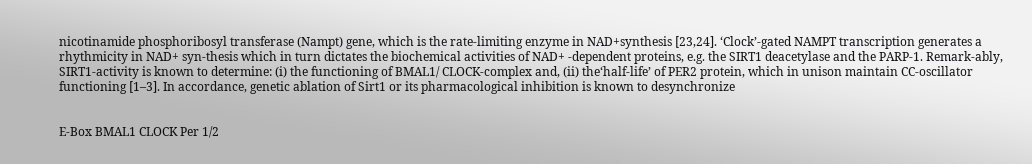nicotinamide phosphoribosyl transferase (Nampt) gene, which is the rate-limiting enzyme in NAD+synthesis [23,24]. ‘Clock’-gated NAMPT transcription generates a rhythmicity in NAD+ syn-thesis which in turn dictates the biochemical activities of NAD+ -dependent proteins, e.g. the SIRT1 deacetylase and the PARP-1. Remark-ably, SIRT1-activity is known to determine: (i) the functioning of BMAL1/ CLOCK-complex and, (ii) the‘half-life’ of PER2 protein, which in unison maintain CC-oscillator functioning [1–3]. In accordance, genetic ablation of Sirt1 or its pharmacological inhibition is known to desynchronize


E-Box BMAL1 CLOCK Per 1/2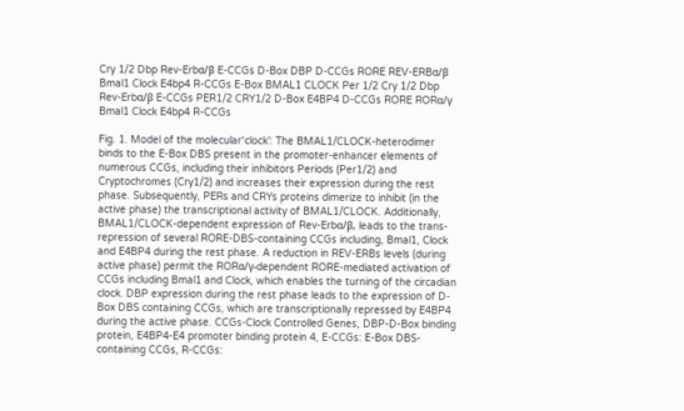Cry 1/2 Dbp Rev-Erbα/β E-CCGs D-Box DBP D-CCGs RORE REV-ERBα/β Bmal1 Clock E4bp4 R-CCGs E-Box BMAL1 CLOCK Per 1/2 Cry 1/2 Dbp Rev-Erbα/β E-CCGs PER1/2 CRY1/2 D-Box E4BP4 D-CCGs RORE RORα/γ Bmal1 Clock E4bp4 R-CCGs

Fig. 1. Model of the molecular‘clock’: The BMAL1/CLOCK-heterodimer binds to the E-Box DBS present in the promoter-enhancer elements of numerous CCGs, including their inhibitors Periods (Per1/2) and Cryptochromes (Cry1/2) and increases their expression during the rest phase. Subsequently, PERs and CRYs proteins dimerize to inhibit (in the active phase) the transcriptional activity of BMAL1/CLOCK. Additionally, BMAL1/CLOCK-dependent expression of Rev-Erbα/β, leads to the trans-repression of several RORE-DBS-containing CCGs including, Bmal1, Clock and E4BP4 during the rest phase. A reduction in REV-ERBs levels (during active phase) permit the RORα/γ-dependent RORE-mediated activation of CCGs including Bmal1 and Clock, which enables the turning of the circadian clock. DBP expression during the rest phase leads to the expression of D-Box DBS containing CCGs, which are transcriptionally repressed by E4BP4 during the active phase. CCGs-Clock Controlled Genes, DBP-D-Box binding protein, E4BP4-E4 promoter binding protein 4, E-CCGs: E-Box DBS-containing CCGs, R-CCGs: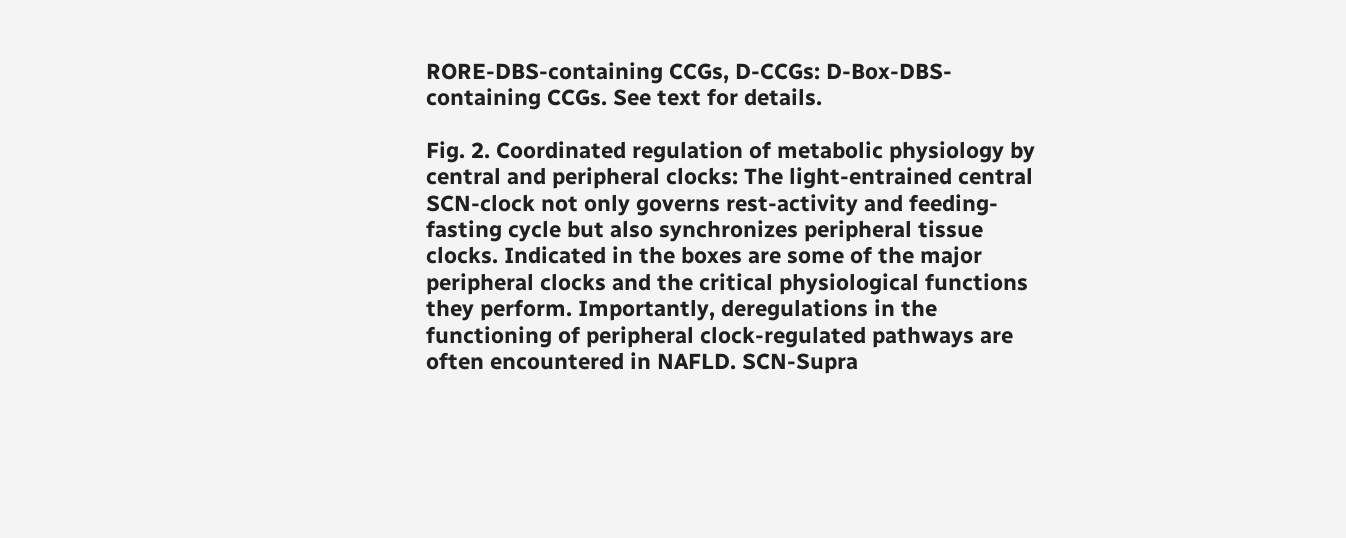RORE-DBS-containing CCGs, D-CCGs: D-Box-DBS-containing CCGs. See text for details.

Fig. 2. Coordinated regulation of metabolic physiology by central and peripheral clocks: The light-entrained central SCN-clock not only governs rest-activity and feeding-fasting cycle but also synchronizes peripheral tissue clocks. Indicated in the boxes are some of the major peripheral clocks and the critical physiological functions they perform. Importantly, deregulations in the functioning of peripheral clock-regulated pathways are often encountered in NAFLD. SCN-Supra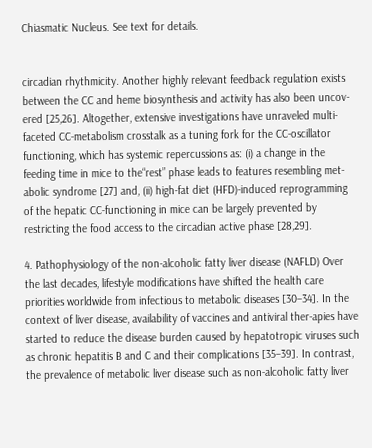Chiasmatic Nucleus. See text for details.


circadian rhythmicity. Another highly relevant feedback regulation exists between the CC and heme biosynthesis and activity has also been uncov-ered [25,26]. Altogether, extensive investigations have unraveled multi-faceted CC-metabolism crosstalk as a tuning fork for the CC-oscillator functioning, which has systemic repercussions as: (i) a change in the feeding time in mice to the“rest” phase leads to features resembling met-abolic syndrome [27] and, (ii) high-fat diet (HFD)-induced reprogramming of the hepatic CC-functioning in mice can be largely prevented by restricting the food access to the circadian active phase [28,29].

4. Pathophysiology of the non-alcoholic fatty liver disease (NAFLD) Over the last decades, lifestyle modifications have shifted the health care priorities worldwide from infectious to metabolic diseases [30–34]. In the context of liver disease, availability of vaccines and antiviral ther-apies have started to reduce the disease burden caused by hepatotropic viruses such as chronic hepatitis B and C and their complications [35–39]. In contrast, the prevalence of metabolic liver disease such as non-alcoholic fatty liver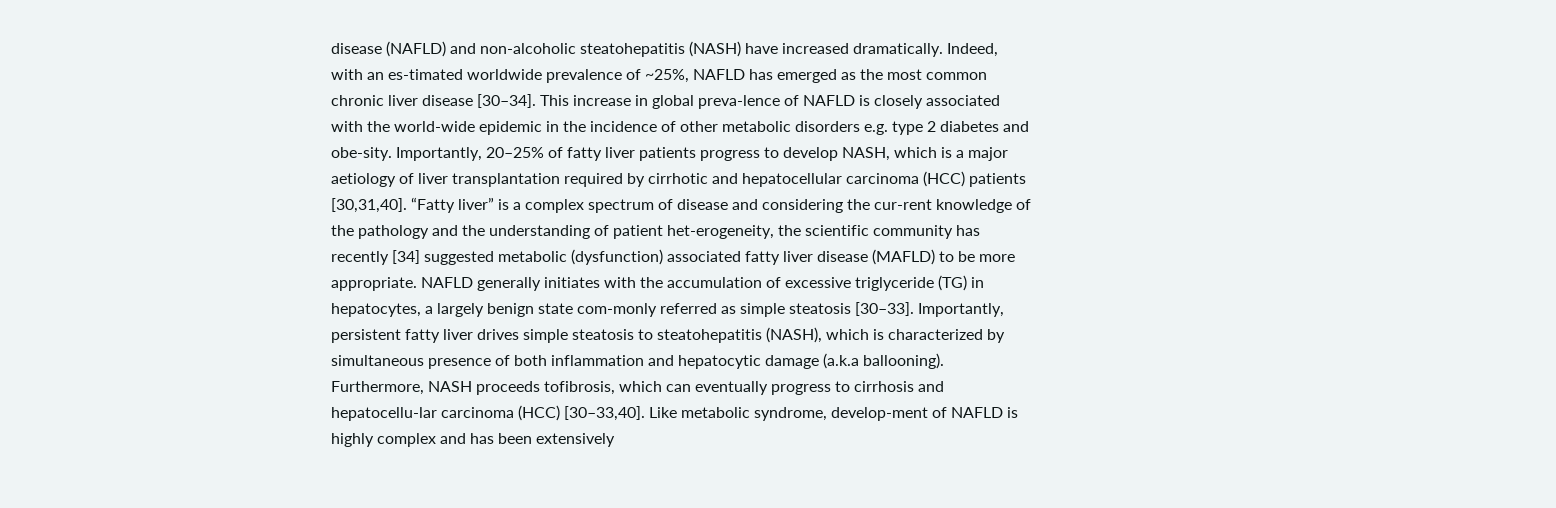disease (NAFLD) and non-alcoholic steatohepatitis (NASH) have increased dramatically. Indeed, with an es-timated worldwide prevalence of ~25%, NAFLD has emerged as the most common chronic liver disease [30–34]. This increase in global preva-lence of NAFLD is closely associated with the world-wide epidemic in the incidence of other metabolic disorders e.g. type 2 diabetes and obe-sity. Importantly, 20–25% of fatty liver patients progress to develop NASH, which is a major aetiology of liver transplantation required by cirrhotic and hepatocellular carcinoma (HCC) patients [30,31,40]. “Fatty liver” is a complex spectrum of disease and considering the cur-rent knowledge of the pathology and the understanding of patient het-erogeneity, the scientific community has recently [34] suggested metabolic (dysfunction) associated fatty liver disease (MAFLD) to be more appropriate. NAFLD generally initiates with the accumulation of excessive triglyceride (TG) in hepatocytes, a largely benign state com-monly referred as simple steatosis [30–33]. Importantly, persistent fatty liver drives simple steatosis to steatohepatitis (NASH), which is characterized by simultaneous presence of both inflammation and hepatocytic damage (a.k.a ballooning). Furthermore, NASH proceeds tofibrosis, which can eventually progress to cirrhosis and hepatocellu-lar carcinoma (HCC) [30–33,40]. Like metabolic syndrome, develop-ment of NAFLD is highly complex and has been extensively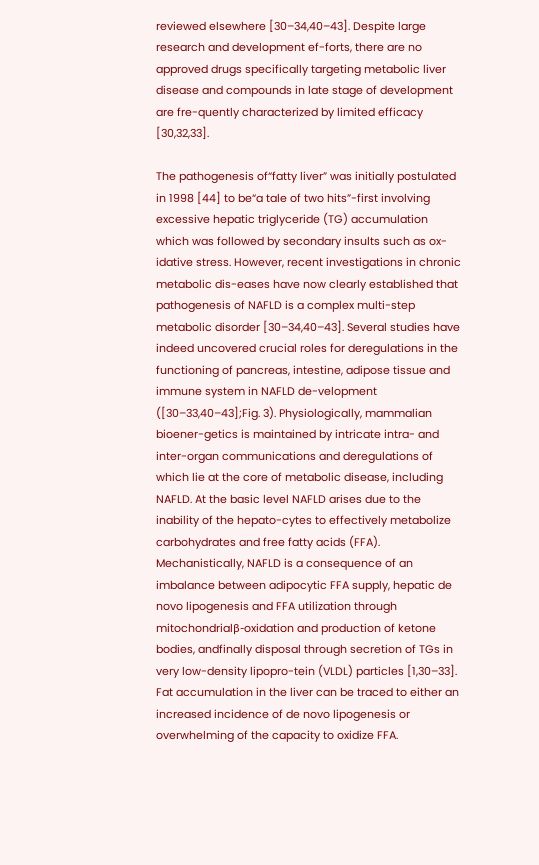reviewed elsewhere [30–34,40–43]. Despite large research and development ef-forts, there are no approved drugs specifically targeting metabolic liver disease and compounds in late stage of development are fre-quently characterized by limited efficacy [30,32,33].

The pathogenesis of“fatty liver” was initially postulated in 1998 [44] to be“a tale of two hits”-first involving excessive hepatic triglyceride (TG) accumulation which was followed by secondary insults such as ox-idative stress. However, recent investigations in chronic metabolic dis-eases have now clearly established that pathogenesis of NAFLD is a complex multi-step metabolic disorder [30–34,40–43]. Several studies have indeed uncovered crucial roles for deregulations in the functioning of pancreas, intestine, adipose tissue and immune system in NAFLD de-velopment ([30–33,40–43];Fig. 3). Physiologically, mammalian bioener-getics is maintained by intricate intra- and inter-organ communications and deregulations of which lie at the core of metabolic disease, including NAFLD. At the basic level NAFLD arises due to the inability of the hepato-cytes to effectively metabolize carbohydrates and free fatty acids (FFA). Mechanistically, NAFLD is a consequence of an imbalance between adipocytic FFA supply, hepatic de novo lipogenesis and FFA utilization through mitochondrialβ-oxidation and production of ketone bodies, andfinally disposal through secretion of TGs in very low-density lipopro-tein (VLDL) particles [1,30–33]. Fat accumulation in the liver can be traced to either an increased incidence of de novo lipogenesis or overwhelming of the capacity to oxidize FFA.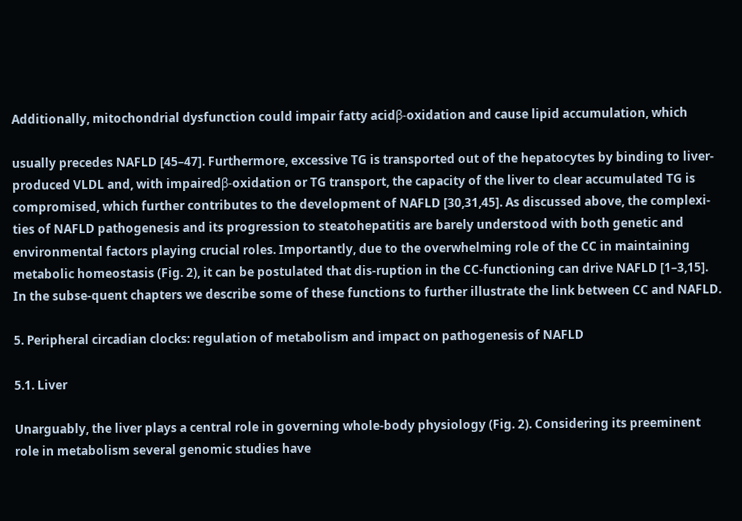Additionally, mitochondrial dysfunction could impair fatty acidβ-oxidation and cause lipid accumulation, which

usually precedes NAFLD [45–47]. Furthermore, excessive TG is transported out of the hepatocytes by binding to liver-produced VLDL and, with impairedβ-oxidation or TG transport, the capacity of the liver to clear accumulated TG is compromised, which further contributes to the development of NAFLD [30,31,45]. As discussed above, the complexi-ties of NAFLD pathogenesis and its progression to steatohepatitis are barely understood with both genetic and environmental factors playing crucial roles. Importantly, due to the overwhelming role of the CC in maintaining metabolic homeostasis (Fig. 2), it can be postulated that dis-ruption in the CC-functioning can drive NAFLD [1–3,15]. In the subse-quent chapters we describe some of these functions to further illustrate the link between CC and NAFLD.

5. Peripheral circadian clocks: regulation of metabolism and impact on pathogenesis of NAFLD

5.1. Liver

Unarguably, the liver plays a central role in governing whole-body physiology (Fig. 2). Considering its preeminent role in metabolism several genomic studies have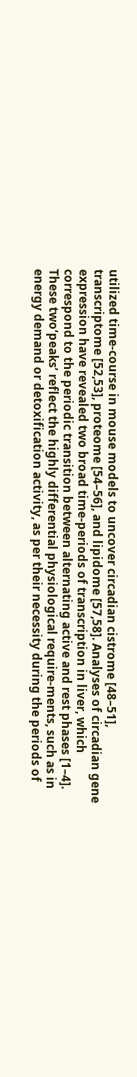utilized time-course in mouse models to uncover circadian cistrome [48–51], transcriptome [52,53], proteome [54–56], and lipidome [57,58]. Analyses of circadian gene expression have revealed two broad time-periods of transcription in liver, which correspond to the periodic transition between alternating active and rest phases [1–4]. These two‘peaks’ reflect the highly differential physiological require-ments, such as in energy demand or detoxification activity, as per their necessity during the periods of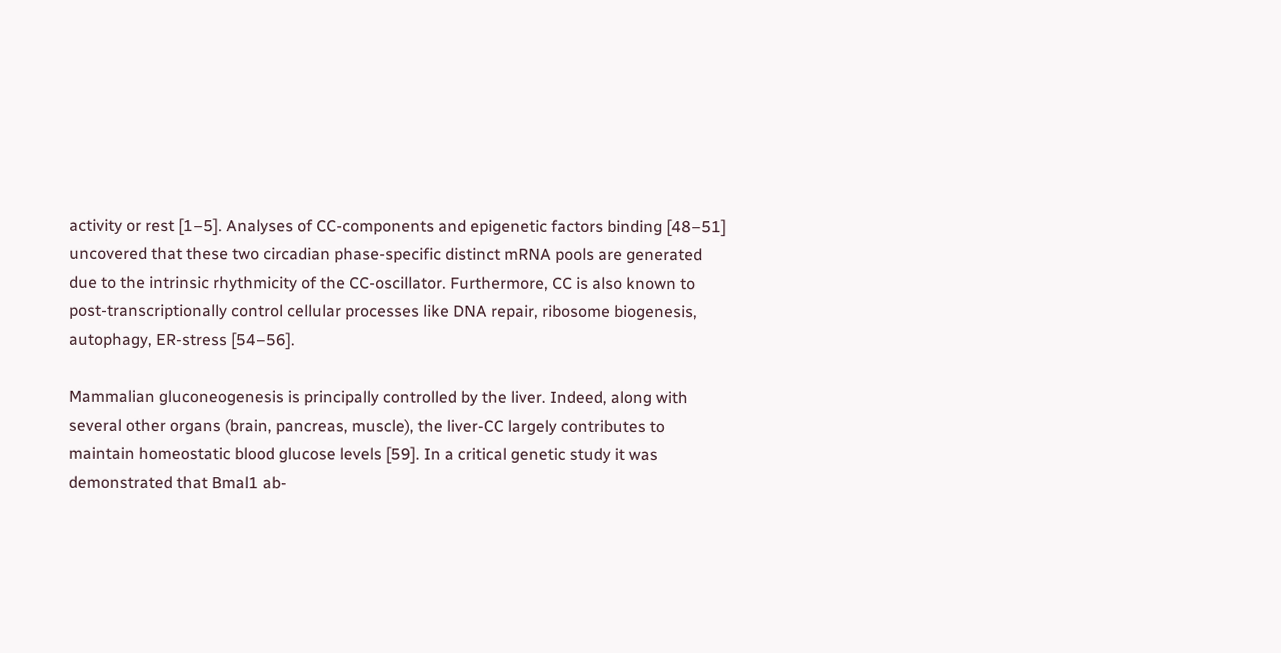activity or rest [1–5]. Analyses of CC-components and epigenetic factors binding [48–51] uncovered that these two circadian phase-specific distinct mRNA pools are generated due to the intrinsic rhythmicity of the CC-oscillator. Furthermore, CC is also known to post-transcriptionally control cellular processes like DNA repair, ribosome biogenesis, autophagy, ER-stress [54–56].

Mammalian gluconeogenesis is principally controlled by the liver. Indeed, along with several other organs (brain, pancreas, muscle), the liver-CC largely contributes to maintain homeostatic blood glucose levels [59]. In a critical genetic study it was demonstrated that Bmal1 ab-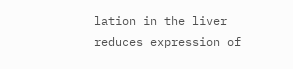lation in the liver reduces expression of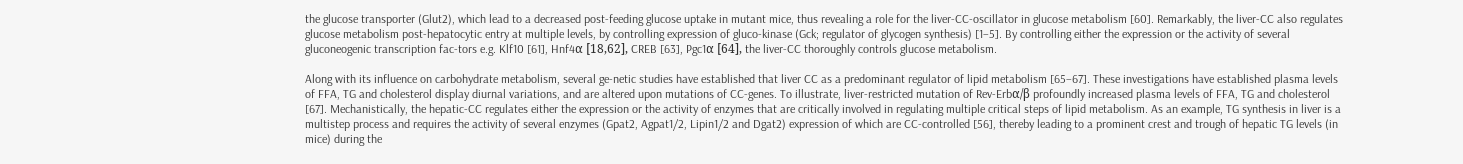the glucose transporter (Glut2), which lead to a decreased post-feeding glucose uptake in mutant mice, thus revealing a role for the liver-CC-oscillator in glucose metabolism [60]. Remarkably, the liver-CC also regulates glucose metabolism post-hepatocytic entry at multiple levels, by controlling expression of gluco-kinase (Gck; regulator of glycogen synthesis) [1–5]. By controlling either the expression or the activity of several gluconeogenic transcription fac-tors e.g. Klf10 [61], Hnf4α [18,62], CREB [63], Pgc1α [64], the liver-CC thoroughly controls glucose metabolism.

Along with its influence on carbohydrate metabolism, several ge-netic studies have established that liver CC as a predominant regulator of lipid metabolism [65–67]. These investigations have established plasma levels of FFA, TG and cholesterol display diurnal variations, and are altered upon mutations of CC-genes. To illustrate, liver-restricted mutation of Rev-Erbα/β profoundly increased plasma levels of FFA, TG and cholesterol [67]. Mechanistically, the hepatic-CC regulates either the expression or the activity of enzymes that are critically involved in regulating multiple critical steps of lipid metabolism. As an example, TG synthesis in liver is a multistep process and requires the activity of several enzymes (Gpat2, Agpat1/2, Lipin1/2 and Dgat2) expression of which are CC-controlled [56], thereby leading to a prominent crest and trough of hepatic TG levels (in mice) during the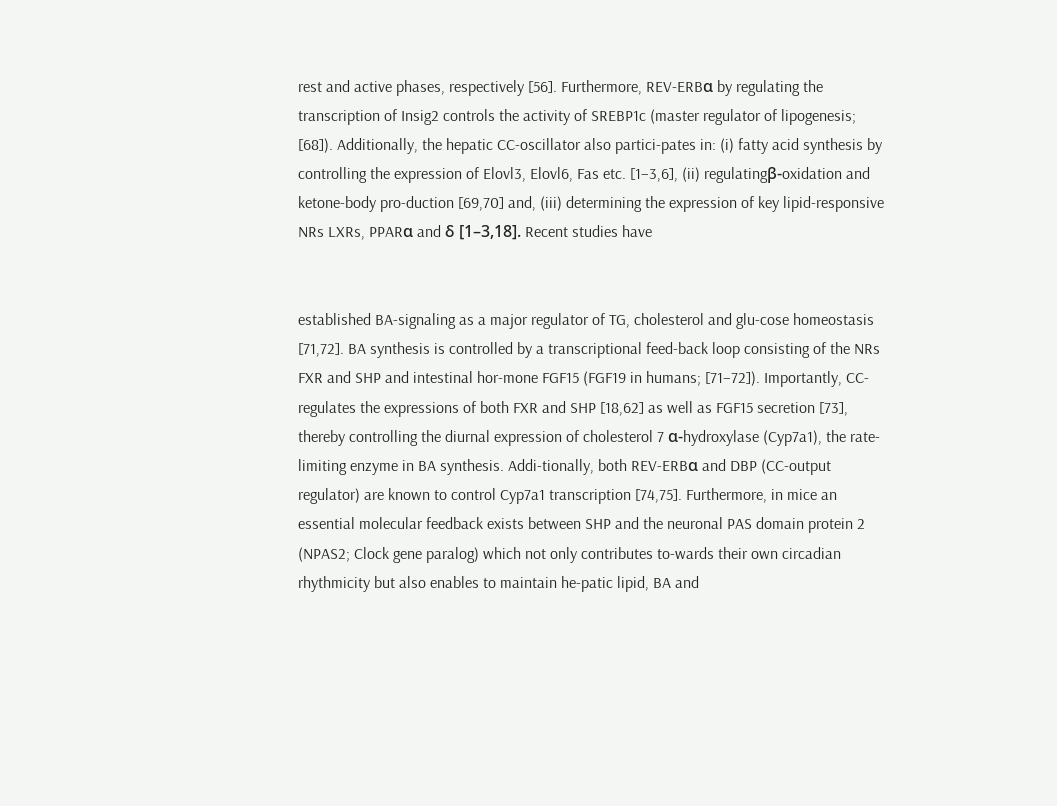rest and active phases, respectively [56]. Furthermore, REV-ERBα by regulating the transcription of Insig2 controls the activity of SREBP1c (master regulator of lipogenesis; [68]). Additionally, the hepatic CC-oscillator also partici-pates in: (i) fatty acid synthesis by controlling the expression of Elovl3, Elovl6, Fas etc. [1–3,6], (ii) regulatingβ-oxidation and ketone-body pro-duction [69,70] and, (iii) determining the expression of key lipid-responsive NRs LXRs, PPARα and δ [1–3,18]. Recent studies have


established BA-signaling as a major regulator of TG, cholesterol and glu-cose homeostasis [71,72]. BA synthesis is controlled by a transcriptional feed-back loop consisting of the NRs FXR and SHP and intestinal hor-mone FGF15 (FGF19 in humans; [71–72]). Importantly, CC-regulates the expressions of both FXR and SHP [18,62] as well as FGF15 secretion [73], thereby controlling the diurnal expression of cholesterol 7 α-hydroxylase (Cyp7a1), the rate-limiting enzyme in BA synthesis. Addi-tionally, both REV-ERBα and DBP (CC-output regulator) are known to control Cyp7a1 transcription [74,75]. Furthermore, in mice an essential molecular feedback exists between SHP and the neuronal PAS domain protein 2 (NPAS2; Clock gene paralog) which not only contributes to-wards their own circadian rhythmicity but also enables to maintain he-patic lipid, BA and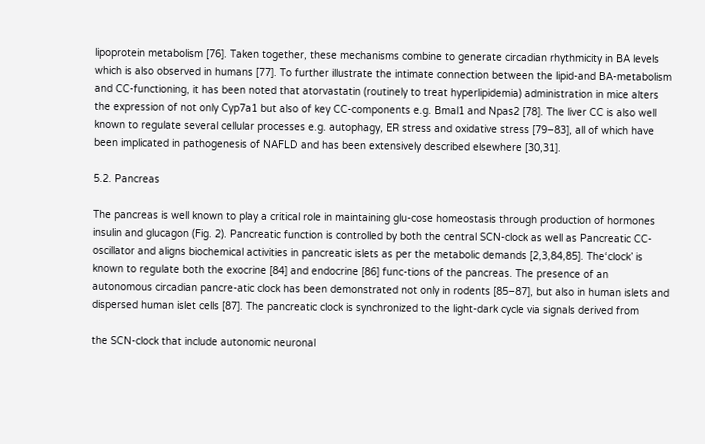lipoprotein metabolism [76]. Taken together, these mechanisms combine to generate circadian rhythmicity in BA levels which is also observed in humans [77]. To further illustrate the intimate connection between the lipid-and BA-metabolism and CC-functioning, it has been noted that atorvastatin (routinely to treat hyperlipidemia) administration in mice alters the expression of not only Cyp7a1 but also of key CC-components e.g. Bmal1 and Npas2 [78]. The liver CC is also well known to regulate several cellular processes e.g. autophagy, ER stress and oxidative stress [79–83], all of which have been implicated in pathogenesis of NAFLD and has been extensively described elsewhere [30,31].

5.2. Pancreas

The pancreas is well known to play a critical role in maintaining glu-cose homeostasis through production of hormones insulin and glucagon (Fig. 2). Pancreatic function is controlled by both the central SCN-clock as well as Pancreatic CC-oscillator and aligns biochemical activities in pancreatic islets as per the metabolic demands [2,3,84,85]. The‘clock’ is known to regulate both the exocrine [84] and endocrine [86] func-tions of the pancreas. The presence of an autonomous circadian pancre-atic clock has been demonstrated not only in rodents [85–87], but also in human islets and dispersed human islet cells [87]. The pancreatic clock is synchronized to the light-dark cycle via signals derived from

the SCN-clock that include autonomic neuronal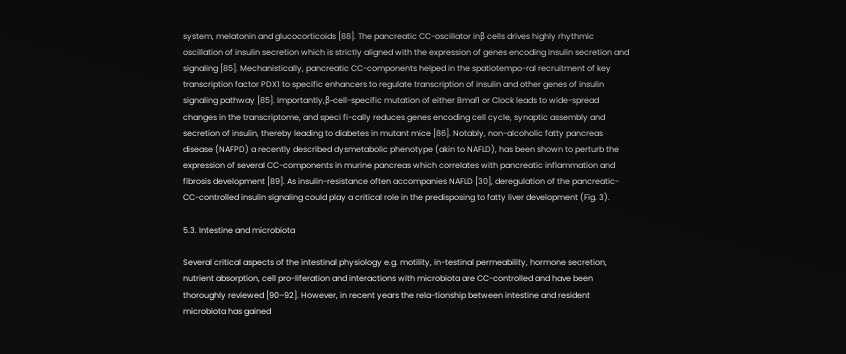system, melatonin and glucocorticoids [88]. The pancreatic CC-oscillator inβ cells drives highly rhythmic oscillation of insulin secretion which is strictly aligned with the expression of genes encoding insulin secretion and signaling [85]. Mechanistically, pancreatic CC-components helped in the spatiotempo-ral recruitment of key transcription factor PDX1 to specific enhancers to regulate transcription of insulin and other genes of insulin signaling pathway [85]. Importantly,β-cell-specific mutation of either Bmal1 or Clock leads to wide-spread changes in the transcriptome, and speci fi-cally reduces genes encoding cell cycle, synaptic assembly and secretion of insulin, thereby leading to diabetes in mutant mice [86]. Notably, non-alcoholic fatty pancreas disease (NAFPD) a recently described dysmetabolic phenotype (akin to NAFLD), has been shown to perturb the expression of several CC-components in murine pancreas which correlates with pancreatic inflammation and fibrosis development [89]. As insulin-resistance often accompanies NAFLD [30], deregulation of the pancreatic-CC-controlled insulin signaling could play a critical role in the predisposing to fatty liver development (Fig. 3).

5.3. Intestine and microbiota

Several critical aspects of the intestinal physiology e.g. motility, in-testinal permeability, hormone secretion, nutrient absorption, cell pro-liferation and interactions with microbiota are CC-controlled and have been thoroughly reviewed [90–92]. However, in recent years the rela-tionship between intestine and resident microbiota has gained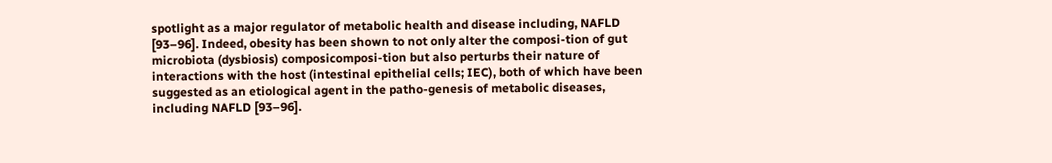spotlight as a major regulator of metabolic health and disease including, NAFLD [93–96]. Indeed, obesity has been shown to not only alter the composi-tion of gut microbiota (dysbiosis) composicomposi-tion but also perturbs their nature of interactions with the host (intestinal epithelial cells; IEC), both of which have been suggested as an etiological agent in the patho-genesis of metabolic diseases, including NAFLD [93–96].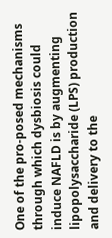One of the pro-posed mechanisms through which dysbiosis could induce NAFLD is by augmenting lipopolysaccharide (LPS) production and delivery to the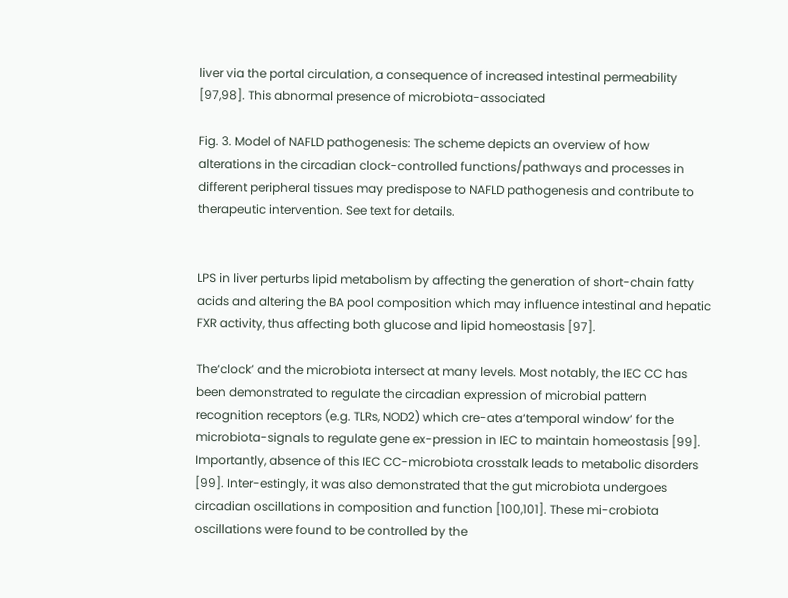liver via the portal circulation, a consequence of increased intestinal permeability [97,98]. This abnormal presence of microbiota-associated

Fig. 3. Model of NAFLD pathogenesis: The scheme depicts an overview of how alterations in the circadian clock-controlled functions/pathways and processes in different peripheral tissues may predispose to NAFLD pathogenesis and contribute to therapeutic intervention. See text for details.


LPS in liver perturbs lipid metabolism by affecting the generation of short-chain fatty acids and altering the BA pool composition which may influence intestinal and hepatic FXR activity, thus affecting both glucose and lipid homeostasis [97].

The‘clock’ and the microbiota intersect at many levels. Most notably, the IEC CC has been demonstrated to regulate the circadian expression of microbial pattern recognition receptors (e.g. TLRs, NOD2) which cre-ates a‘temporal window’ for the microbiota-signals to regulate gene ex-pression in IEC to maintain homeostasis [99]. Importantly, absence of this IEC CC-microbiota crosstalk leads to metabolic disorders [99]. Inter-estingly, it was also demonstrated that the gut microbiota undergoes circadian oscillations in composition and function [100,101]. These mi-crobiota oscillations were found to be controlled by the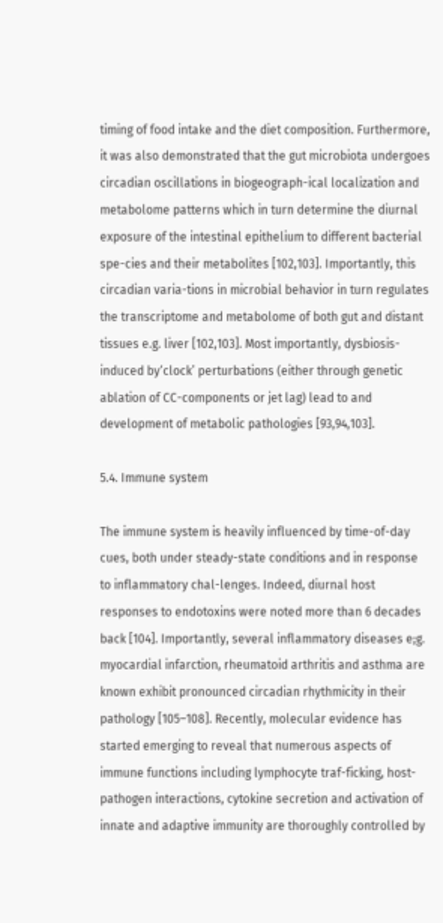timing of food intake and the diet composition. Furthermore, it was also demonstrated that the gut microbiota undergoes circadian oscillations in biogeograph-ical localization and metabolome patterns which in turn determine the diurnal exposure of the intestinal epithelium to different bacterial spe-cies and their metabolites [102,103]. Importantly, this circadian varia-tions in microbial behavior in turn regulates the transcriptome and metabolome of both gut and distant tissues e.g. liver [102,103]. Most importantly, dysbiosis-induced by‘clock’ perturbations (either through genetic ablation of CC-components or jet lag) lead to and development of metabolic pathologies [93,94,103].

5.4. Immune system

The immune system is heavily influenced by time-of-day cues, both under steady-state conditions and in response to inflammatory chal-lenges. Indeed, diurnal host responses to endotoxins were noted more than 6 decades back [104]. Importantly, several inflammatory diseases e;g. myocardial infarction, rheumatoid arthritis and asthma are known exhibit pronounced circadian rhythmicity in their pathology [105–108]. Recently, molecular evidence has started emerging to reveal that numerous aspects of immune functions including lymphocyte traf-ficking, host-pathogen interactions, cytokine secretion and activation of innate and adaptive immunity are thoroughly controlled by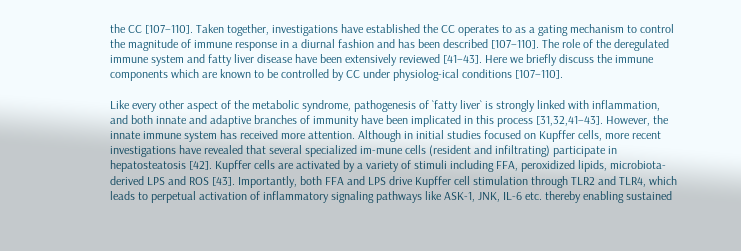the CC [107–110]. Taken together, investigations have established the CC operates to as a gating mechanism to control the magnitude of immune response in a diurnal fashion and has been described [107–110]. The role of the deregulated immune system and fatty liver disease have been extensively reviewed [41–43]. Here we briefly discuss the immune components which are known to be controlled by CC under physiolog-ical conditions [107–110].

Like every other aspect of the metabolic syndrome, pathogenesis of `fatty liver` is strongly linked with inflammation, and both innate and adaptive branches of immunity have been implicated in this process [31,32,41–43]. However, the innate immune system has received more attention. Although in initial studies focused on Kupffer cells, more recent investigations have revealed that several specialized im-mune cells (resident and infiltrating) participate in hepatosteatosis [42]. Kupffer cells are activated by a variety of stimuli including FFA, peroxidized lipids, microbiota-derived LPS and ROS [43]. Importantly, both FFA and LPS drive Kupffer cell stimulation through TLR2 and TLR4, which leads to perpetual activation of inflammatory signaling pathways like ASK-1, JNK, IL-6 etc. thereby enabling sustained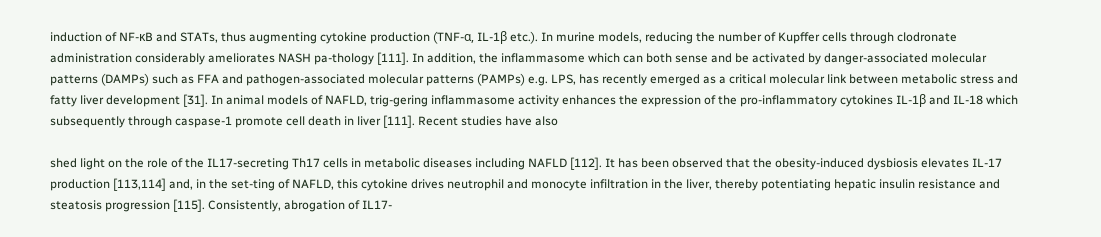induction of NF-κB and STATs, thus augmenting cytokine production (TNF-α, IL-1β etc.). In murine models, reducing the number of Kupffer cells through clodronate administration considerably ameliorates NASH pa-thology [111]. In addition, the inflammasome which can both sense and be activated by danger-associated molecular patterns (DAMPs) such as FFA and pathogen-associated molecular patterns (PAMPs) e.g. LPS, has recently emerged as a critical molecular link between metabolic stress and fatty liver development [31]. In animal models of NAFLD, trig-gering inflammasome activity enhances the expression of the pro-inflammatory cytokines IL-1β and IL-18 which subsequently through caspase-1 promote cell death in liver [111]. Recent studies have also

shed light on the role of the IL17-secreting Th17 cells in metabolic diseases including NAFLD [112]. It has been observed that the obesity-induced dysbiosis elevates IL-17 production [113,114] and, in the set-ting of NAFLD, this cytokine drives neutrophil and monocyte infiltration in the liver, thereby potentiating hepatic insulin resistance and steatosis progression [115]. Consistently, abrogation of IL17-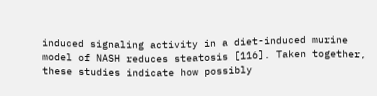induced signaling activity in a diet-induced murine model of NASH reduces steatosis [116]. Taken together, these studies indicate how possibly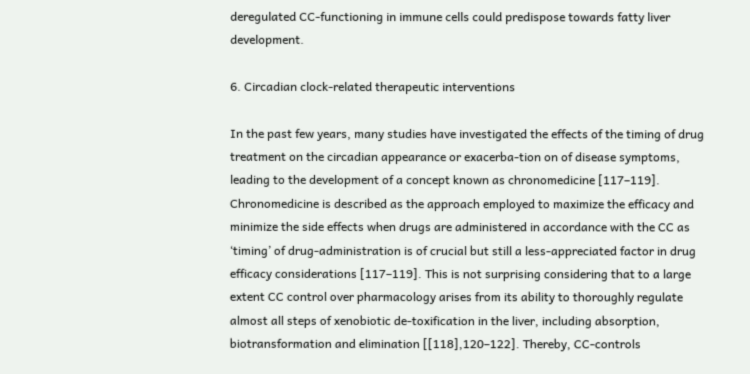deregulated CC-functioning in immune cells could predispose towards fatty liver development.

6. Circadian clock-related therapeutic interventions

In the past few years, many studies have investigated the effects of the timing of drug treatment on the circadian appearance or exacerba-tion on of disease symptoms, leading to the development of a concept known as chronomedicine [117–119]. Chronomedicine is described as the approach employed to maximize the efficacy and minimize the side effects when drugs are administered in accordance with the CC as ‘timing’ of drug-administration is of crucial but still a less-appreciated factor in drug efficacy considerations [117–119]. This is not surprising considering that to a large extent CC control over pharmacology arises from its ability to thoroughly regulate almost all steps of xenobiotic de-toxification in the liver, including absorption, biotransformation and elimination [[118],120–122]. Thereby, CC-controls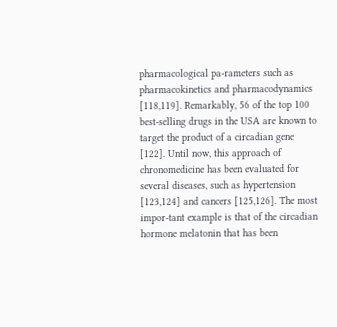pharmacological pa-rameters such as pharmacokinetics and pharmacodynamics [118,119]. Remarkably, 56 of the top 100 best-selling drugs in the USA are known to target the product of a circadian gene [122]. Until now, this approach of chronomedicine has been evaluated for several diseases, such as hypertension [123,124] and cancers [125,126]. The most impor-tant example is that of the circadian hormone melatonin that has been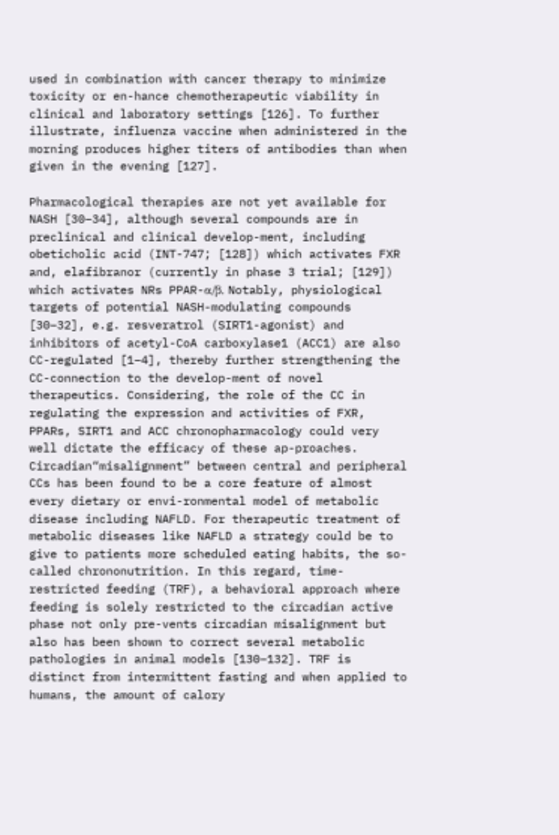used in combination with cancer therapy to minimize toxicity or en-hance chemotherapeutic viability in clinical and laboratory settings [126]. To further illustrate, influenza vaccine when administered in the morning produces higher titers of antibodies than when given in the evening [127].

Pharmacological therapies are not yet available for NASH [30–34], although several compounds are in preclinical and clinical develop-ment, including obeticholic acid (INT-747; [128]) which activates FXR and, elafibranor (currently in phase 3 trial; [129]) which activates NRs PPAR-α/β. Notably, physiological targets of potential NASH-modulating compounds [30–32], e.g. resveratrol (SIRT1-agonist) and inhibitors of acetyl-CoA carboxylase1 (ACC1) are also CC-regulated [1–4], thereby further strengthening the CC-connection to the develop-ment of novel therapeutics. Considering, the role of the CC in regulating the expression and activities of FXR, PPARs, SIRT1 and ACC chronopharmacology could very well dictate the efficacy of these ap-proaches. Circadian“misalignment” between central and peripheral CCs has been found to be a core feature of almost every dietary or envi-ronmental model of metabolic disease including NAFLD. For therapeutic treatment of metabolic diseases like NAFLD a strategy could be to give to patients more scheduled eating habits, the so-called chrononutrition. In this regard, time-restricted feeding (TRF), a behavioral approach where feeding is solely restricted to the circadian active phase not only pre-vents circadian misalignment but also has been shown to correct several metabolic pathologies in animal models [130–132]. TRF is distinct from intermittent fasting and when applied to humans, the amount of calory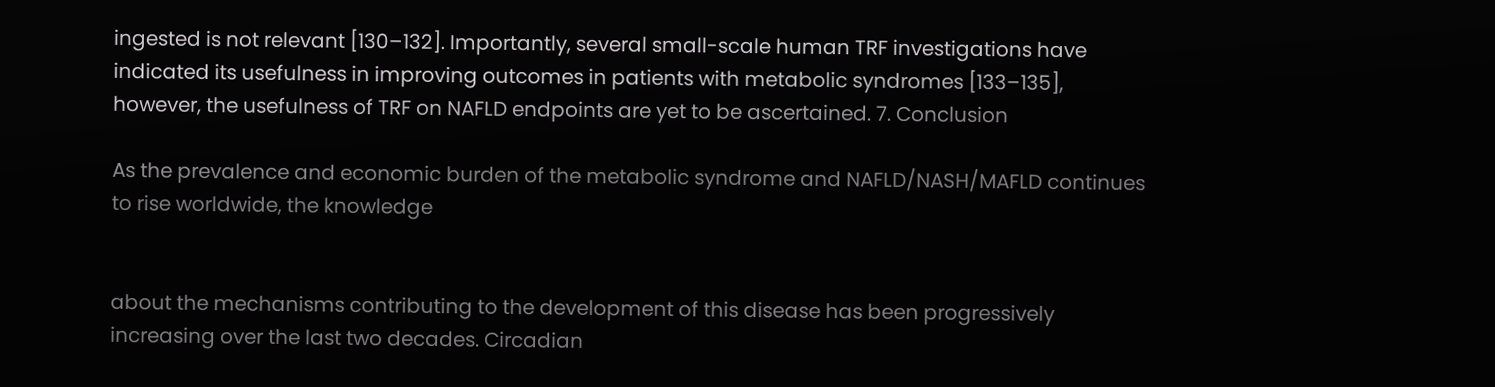ingested is not relevant [130–132]. Importantly, several small-scale human TRF investigations have indicated its usefulness in improving outcomes in patients with metabolic syndromes [133–135], however, the usefulness of TRF on NAFLD endpoints are yet to be ascertained. 7. Conclusion

As the prevalence and economic burden of the metabolic syndrome and NAFLD/NASH/MAFLD continues to rise worldwide, the knowledge


about the mechanisms contributing to the development of this disease has been progressively increasing over the last two decades. Circadian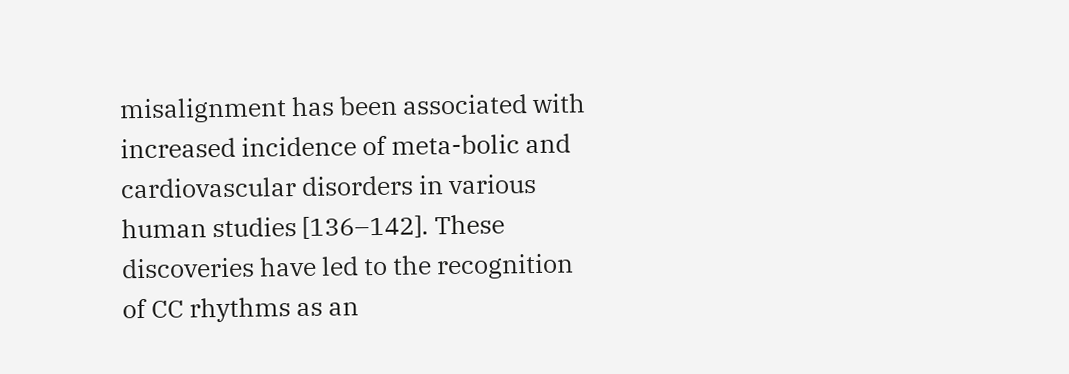misalignment has been associated with increased incidence of meta-bolic and cardiovascular disorders in various human studies [136–142]. These discoveries have led to the recognition of CC rhythms as an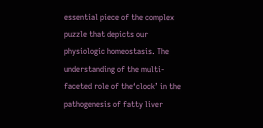essential piece of the complex puzzle that depicts our physiologic homeostasis. The understanding of the multi-faceted role of the‘clock’ in the pathogenesis of fatty liver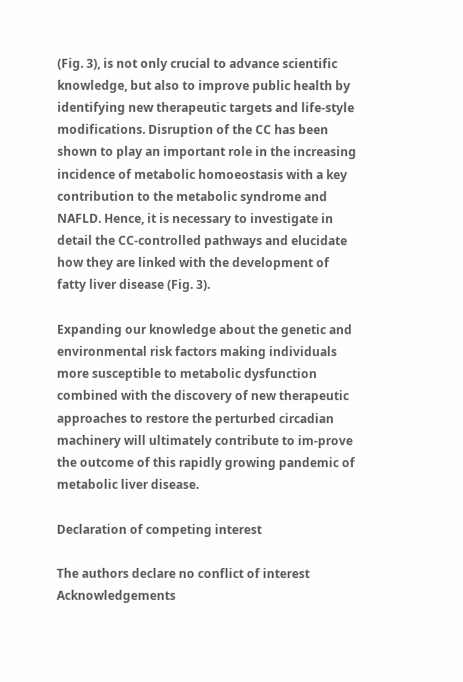(Fig. 3), is not only crucial to advance scientific knowledge, but also to improve public health by identifying new therapeutic targets and life-style modifications. Disruption of the CC has been shown to play an important role in the increasing incidence of metabolic homoeostasis with a key contribution to the metabolic syndrome and NAFLD. Hence, it is necessary to investigate in detail the CC-controlled pathways and elucidate how they are linked with the development of fatty liver disease (Fig. 3).

Expanding our knowledge about the genetic and environmental risk factors making individuals more susceptible to metabolic dysfunction combined with the discovery of new therapeutic approaches to restore the perturbed circadian machinery will ultimately contribute to im-prove the outcome of this rapidly growing pandemic of metabolic liver disease.

Declaration of competing interest

The authors declare no conflict of interest Acknowledgements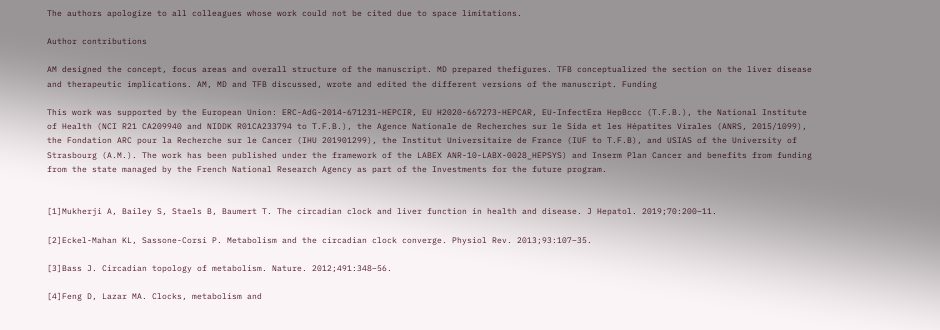The authors apologize to all colleagues whose work could not be cited due to space limitations.

Author contributions

AM designed the concept, focus areas and overall structure of the manuscript. MD prepared thefigures. TFB conceptualized the section on the liver disease and therapeutic implications. AM, MD and TFB discussed, wrote and edited the different versions of the manuscript. Funding

This work was supported by the European Union: ERC-AdG-2014-671231-HEPCIR, EU H2020-667273-HEPCAR, EU-InfectEra HepBccc (T.F.B.), the National Institute of Health (NCI R21 CA209940 and NIDDK R01CA233794 to T.F.B.), the Agence Nationale de Recherches sur le Sida et les Hépatites Virales (ANRS, 2015/1099), the Fondation ARC pour la Recherche sur le Cancer (IHU 201901299), the Institut Universitaire de France (IUF to T.F.B), and USIAS of the University of Strasbourg (A.M.). The work has been published under the framework of the LABEX ANR-10-LABX-0028_HEPSYS) and Inserm Plan Cancer and benefits from funding from the state managed by the French National Research Agency as part of the Investments for the future program.


[1]Mukherji A, Bailey S, Staels B, Baumert T. The circadian clock and liver function in health and disease. J Hepatol. 2019;70:200–11.

[2]Eckel-Mahan KL, Sassone-Corsi P. Metabolism and the circadian clock converge. Physiol Rev. 2013;93:107–35.

[3]Bass J. Circadian topology of metabolism. Nature. 2012;491:348–56.

[4]Feng D, Lazar MA. Clocks, metabolism and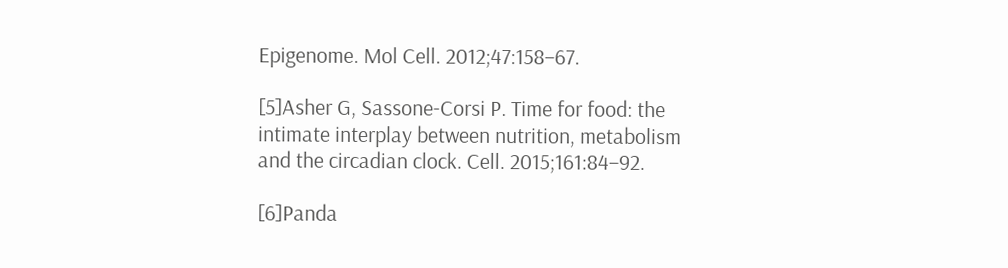Epigenome. Mol Cell. 2012;47:158–67.

[5]Asher G, Sassone-Corsi P. Time for food: the intimate interplay between nutrition, metabolism and the circadian clock. Cell. 2015;161:84–92.

[6]Panda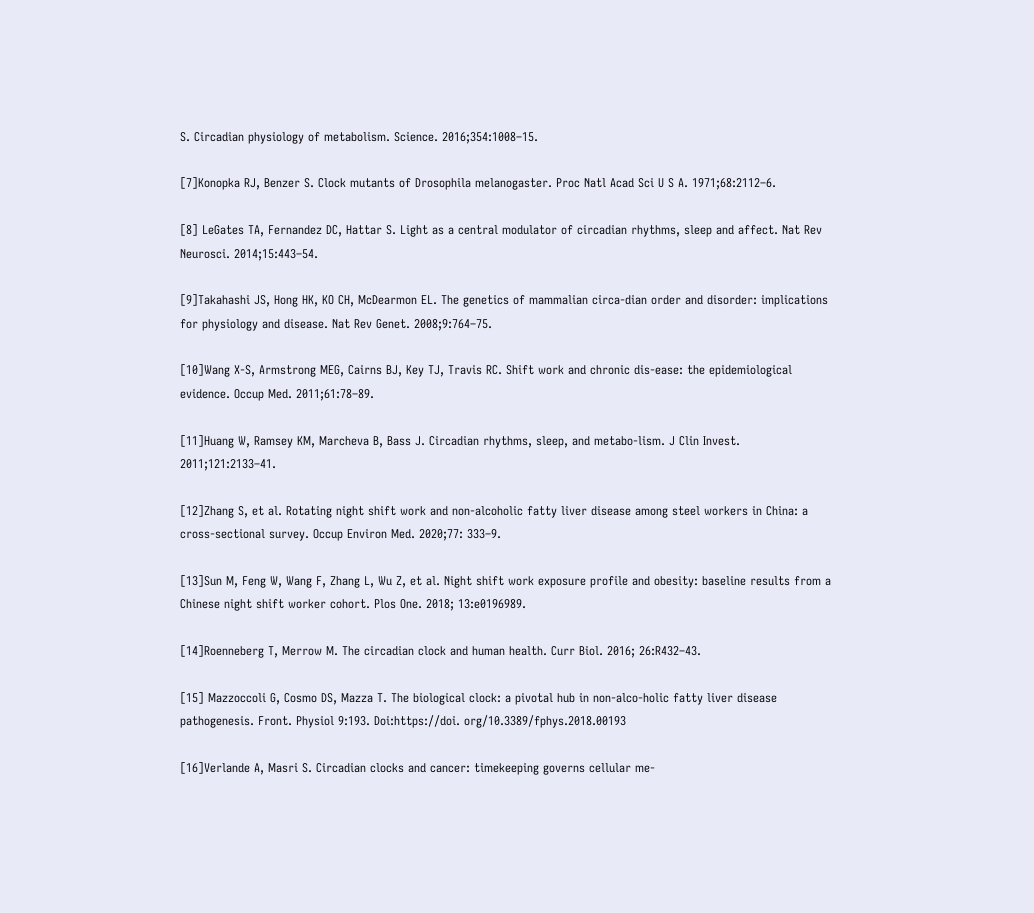S. Circadian physiology of metabolism. Science. 2016;354:1008–15.

[7]Konopka RJ, Benzer S. Clock mutants of Drosophila melanogaster. Proc Natl Acad Sci U S A. 1971;68:2112–6.

[8] LeGates TA, Fernandez DC, Hattar S. Light as a central modulator of circadian rhythms, sleep and affect. Nat Rev Neurosci. 2014;15:443–54.

[9]Takahashi JS, Hong HK, KO CH, McDearmon EL. The genetics of mammalian circa-dian order and disorder: implications for physiology and disease. Nat Rev Genet. 2008;9:764–75.

[10]Wang X-S, Armstrong MEG, Cairns BJ, Key TJ, Travis RC. Shift work and chronic dis-ease: the epidemiological evidence. Occup Med. 2011;61:78–89.

[11]Huang W, Ramsey KM, Marcheva B, Bass J. Circadian rhythms, sleep, and metabo-lism. J Clin Invest. 2011;121:2133–41.

[12]Zhang S, et al. Rotating night shift work and non-alcoholic fatty liver disease among steel workers in China: a cross-sectional survey. Occup Environ Med. 2020;77: 333–9.

[13]Sun M, Feng W, Wang F, Zhang L, Wu Z, et al. Night shift work exposure profile and obesity: baseline results from a Chinese night shift worker cohort. Plos One. 2018; 13:e0196989.

[14]Roenneberg T, Merrow M. The circadian clock and human health. Curr Biol. 2016; 26:R432–43.

[15] Mazzoccoli G, Cosmo DS, Mazza T. The biological clock: a pivotal hub in non-alco-holic fatty liver disease pathogenesis. Front. Physiol 9:193. Doi:https://doi. org/10.3389/fphys.2018.00193

[16]Verlande A, Masri S. Circadian clocks and cancer: timekeeping governs cellular me-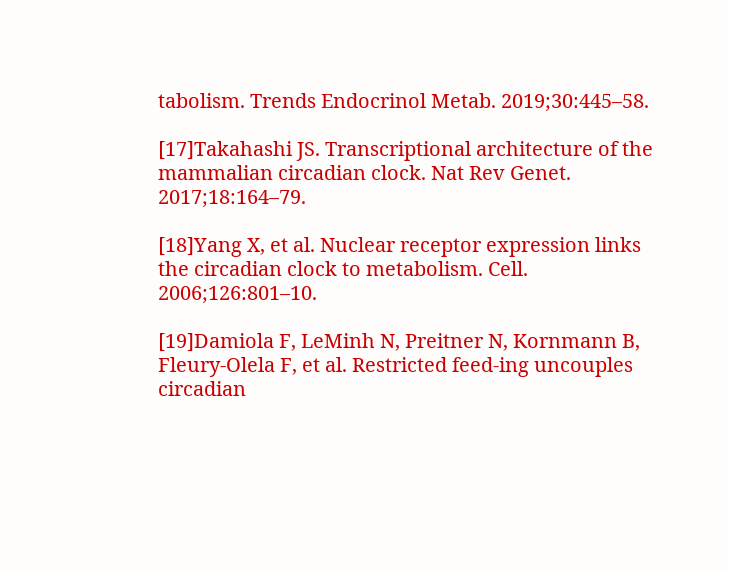tabolism. Trends Endocrinol Metab. 2019;30:445–58.

[17]Takahashi JS. Transcriptional architecture of the mammalian circadian clock. Nat Rev Genet. 2017;18:164–79.

[18]Yang X, et al. Nuclear receptor expression links the circadian clock to metabolism. Cell. 2006;126:801–10.

[19]Damiola F, LeMinh N, Preitner N, Kornmann B, Fleury-Olela F, et al. Restricted feed-ing uncouples circadian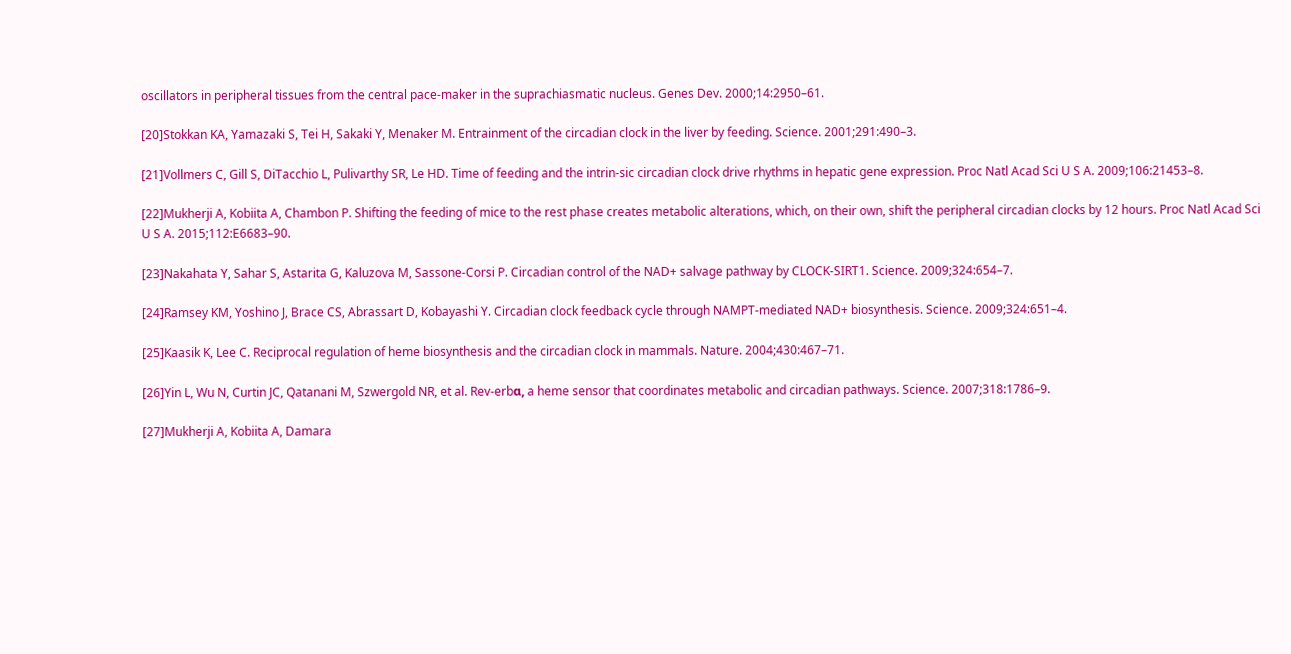oscillators in peripheral tissues from the central pace-maker in the suprachiasmatic nucleus. Genes Dev. 2000;14:2950–61.

[20]Stokkan KA, Yamazaki S, Tei H, Sakaki Y, Menaker M. Entrainment of the circadian clock in the liver by feeding. Science. 2001;291:490–3.

[21]Vollmers C, Gill S, DiTacchio L, Pulivarthy SR, Le HD. Time of feeding and the intrin-sic circadian clock drive rhythms in hepatic gene expression. Proc Natl Acad Sci U S A. 2009;106:21453–8.

[22]Mukherji A, Kobiita A, Chambon P. Shifting the feeding of mice to the rest phase creates metabolic alterations, which, on their own, shift the peripheral circadian clocks by 12 hours. Proc Natl Acad Sci U S A. 2015;112:E6683–90.

[23]Nakahata Y, Sahar S, Astarita G, Kaluzova M, Sassone-Corsi P. Circadian control of the NAD+ salvage pathway by CLOCK-SIRT1. Science. 2009;324:654–7.

[24]Ramsey KM, Yoshino J, Brace CS, Abrassart D, Kobayashi Y. Circadian clock feedback cycle through NAMPT-mediated NAD+ biosynthesis. Science. 2009;324:651–4.

[25]Kaasik K, Lee C. Reciprocal regulation of heme biosynthesis and the circadian clock in mammals. Nature. 2004;430:467–71.

[26]Yin L, Wu N, Curtin JC, Qatanani M, Szwergold NR, et al. Rev-erbα, a heme sensor that coordinates metabolic and circadian pathways. Science. 2007;318:1786–9.

[27]Mukherji A, Kobiita A, Damara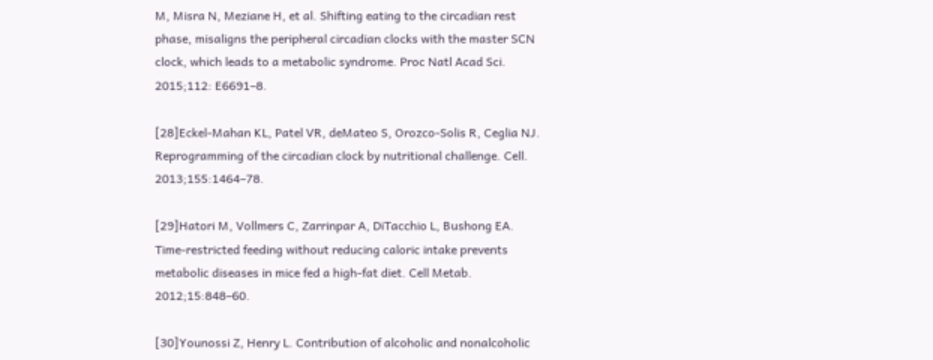M, Misra N, Meziane H, et al. Shifting eating to the circadian rest phase, misaligns the peripheral circadian clocks with the master SCN clock, which leads to a metabolic syndrome. Proc Natl Acad Sci. 2015;112: E6691–8.

[28]Eckel-Mahan KL, Patel VR, deMateo S, Orozco-Solis R, Ceglia NJ. Reprogramming of the circadian clock by nutritional challenge. Cell. 2013;155:1464–78.

[29]Hatori M, Vollmers C, Zarrinpar A, DiTacchio L, Bushong EA. Time-restricted feeding without reducing caloric intake prevents metabolic diseases in mice fed a high-fat diet. Cell Metab. 2012;15:848–60.

[30]Younossi Z, Henry L. Contribution of alcoholic and nonalcoholic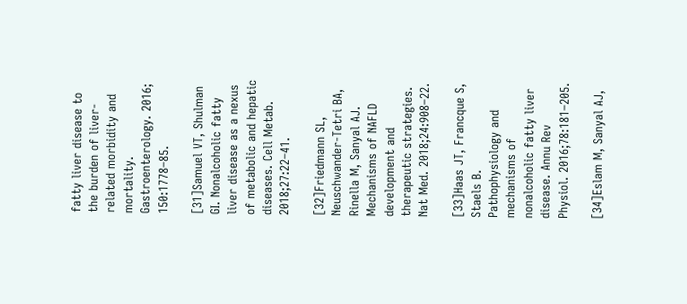fatty liver disease to the burden of liver-related morbidity and mortality. Gastroenterology. 2016; 150:1778–85.

[31]Samuel VT, Shulman GI. Nonalcoholic fatty liver disease as a nexus of metabolic and hepatic diseases. Cell Metab. 2018;27:22–41.

[32]Friedmann SL, Neuschwander-Tetri BA, Rinella M, Sanyal AJ. Mechanisms of NAFLD development and therapeutic strategies. Nat Med. 2018;24:908–22.

[33]Haas JT, Francque S, Staels B. Pathophysiology and mechanisms of nonalcoholic fatty liver disease. Annu Rev Physiol. 2016;78:181–205.

[34]Eslam M, Sanyal AJ,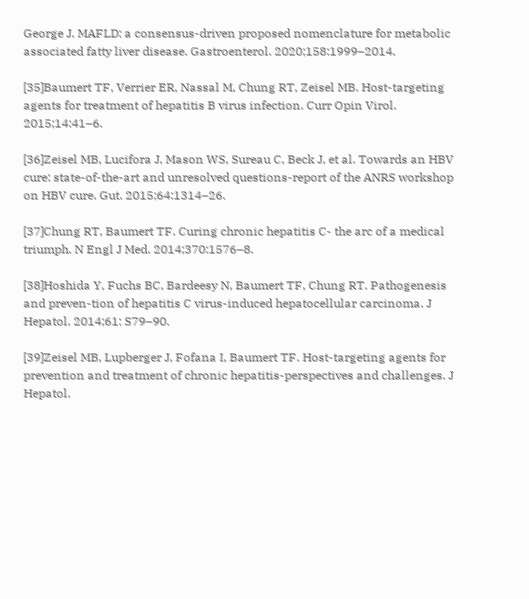George J. MAFLD: a consensus-driven proposed nomenclature for metabolic associated fatty liver disease. Gastroenterol. 2020;158:1999–2014.

[35]Baumert TF, Verrier ER, Nassal M, Chung RT, Zeisel MB. Host-targeting agents for treatment of hepatitis B virus infection. Curr Opin Virol. 2015;14:41–6.

[36]Zeisel MB, Lucifora J, Mason WS, Sureau C, Beck J, et al. Towards an HBV cure: state-of-the-art and unresolved questions-report of the ANRS workshop on HBV cure. Gut. 2015;64:1314–26.

[37]Chung RT, Baumert TF. Curing chronic hepatitis C- the arc of a medical triumph. N Engl J Med. 2014;370:1576–8.

[38]Hoshida Y, Fuchs BC, Bardeesy N, Baumert TF, Chung RT. Pathogenesis and preven-tion of hepatitis C virus-induced hepatocellular carcinoma. J Hepatol. 2014;61: S79–90.

[39]Zeisel MB, Lupberger J, Fofana I, Baumert TF. Host-targeting agents for prevention and treatment of chronic hepatitis-perspectives and challenges. J Hepatol.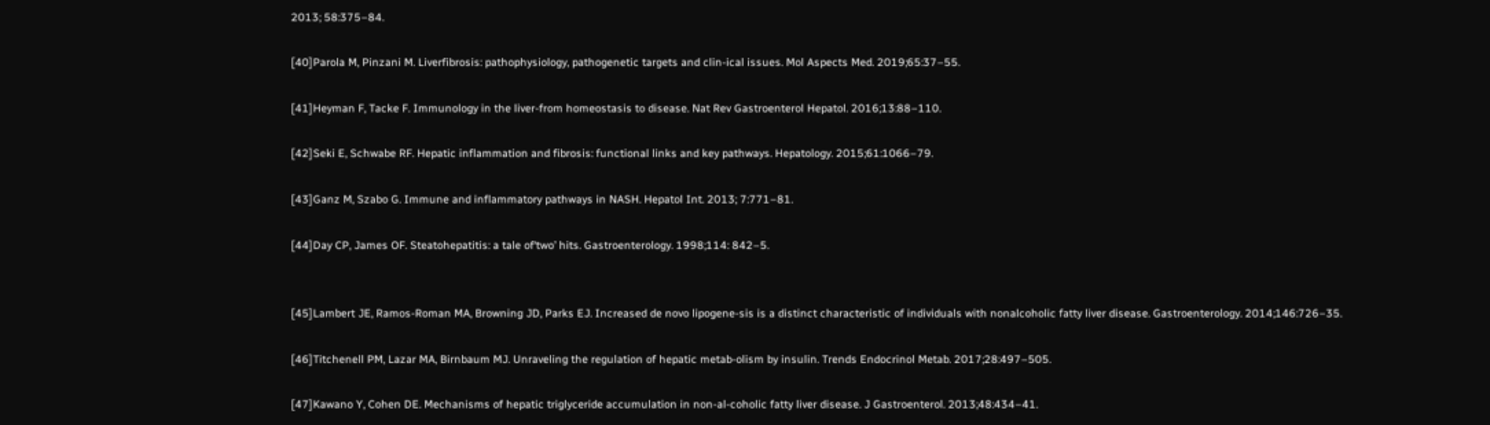2013; 58:375–84.

[40]Parola M, Pinzani M. Liverfibrosis: pathophysiology, pathogenetic targets and clin-ical issues. Mol Aspects Med. 2019;65:37–55.

[41]Heyman F, Tacke F. Immunology in the liver-from homeostasis to disease. Nat Rev Gastroenterol Hepatol. 2016;13:88–110.

[42]Seki E, Schwabe RF. Hepatic inflammation and fibrosis: functional links and key pathways. Hepatology. 2015;61:1066–79.

[43]Ganz M, Szabo G. Immune and inflammatory pathways in NASH. Hepatol Int. 2013; 7:771–81.

[44]Day CP, James OF. Steatohepatitis: a tale of‘two’ hits. Gastroenterology. 1998;114: 842–5.


[45]Lambert JE, Ramos-Roman MA, Browning JD, Parks EJ. Increased de novo lipogene-sis is a distinct characteristic of individuals with nonalcoholic fatty liver disease. Gastroenterology. 2014;146:726–35.

[46]Titchenell PM, Lazar MA, Birnbaum MJ. Unraveling the regulation of hepatic metab-olism by insulin. Trends Endocrinol Metab. 2017;28:497–505.

[47]Kawano Y, Cohen DE. Mechanisms of hepatic triglyceride accumulation in non-al-coholic fatty liver disease. J Gastroenterol. 2013;48:434–41.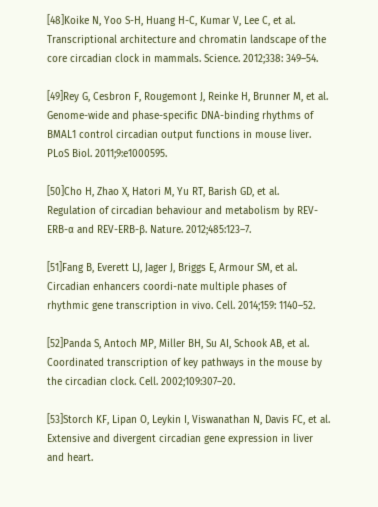[48]Koike N, Yoo S-H, Huang H-C, Kumar V, Lee C, et al. Transcriptional architecture and chromatin landscape of the core circadian clock in mammals. Science. 2012;338: 349–54.

[49]Rey G, Cesbron F, Rougemont J, Reinke H, Brunner M, et al. Genome-wide and phase-specific DNA-binding rhythms of BMAL1 control circadian output functions in mouse liver. PLoS Biol. 2011;9:e1000595.

[50]Cho H, Zhao X, Hatori M, Yu RT, Barish GD, et al. Regulation of circadian behaviour and metabolism by REV-ERB-α and REV-ERB-β. Nature. 2012;485:123–7.

[51]Fang B, Everett LJ, Jager J, Briggs E, Armour SM, et al. Circadian enhancers coordi-nate multiple phases of rhythmic gene transcription in vivo. Cell. 2014;159: 1140–52.

[52]Panda S, Antoch MP, Miller BH, Su AI, Schook AB, et al. Coordinated transcription of key pathways in the mouse by the circadian clock. Cell. 2002;109:307–20.

[53]Storch KF, Lipan O, Leykin I, Viswanathan N, Davis FC, et al. Extensive and divergent circadian gene expression in liver and heart.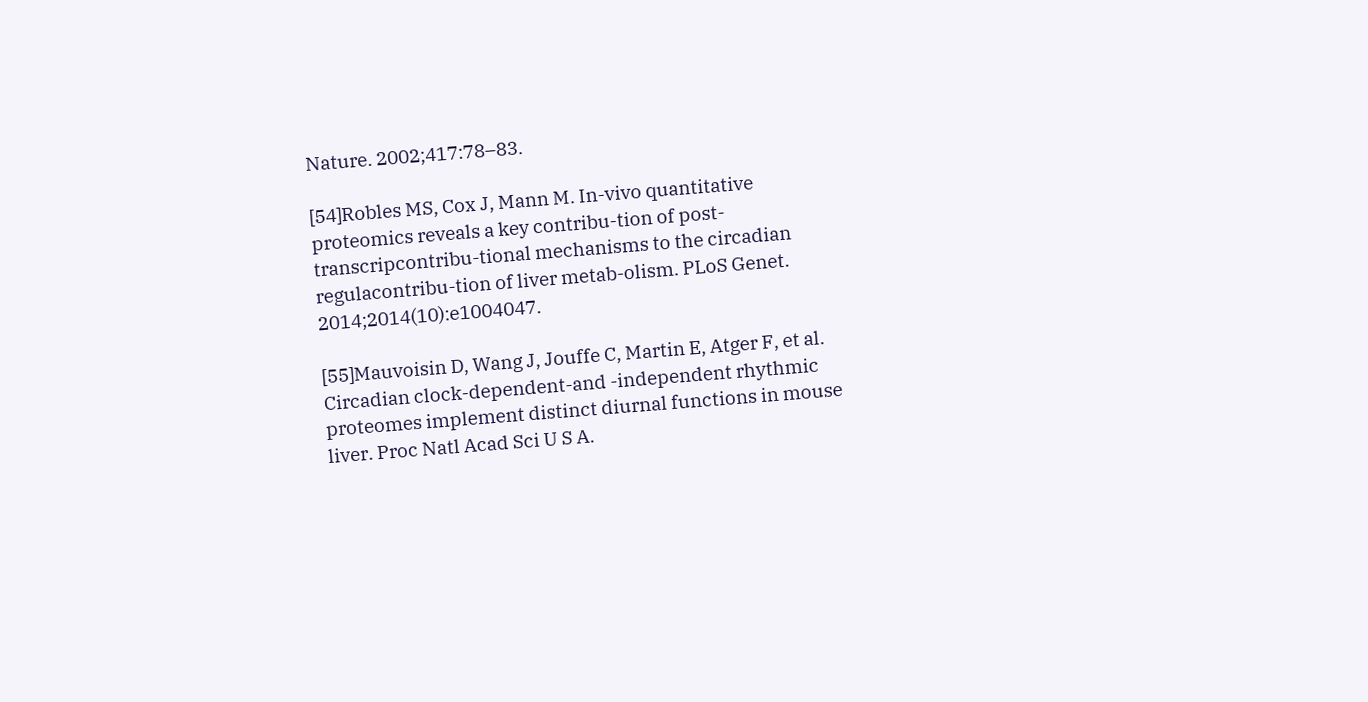Nature. 2002;417:78–83.

[54]Robles MS, Cox J, Mann M. In-vivo quantitative proteomics reveals a key contribu-tion of post-transcripcontribu-tional mechanisms to the circadian regulacontribu-tion of liver metab-olism. PLoS Genet. 2014;2014(10):e1004047.

[55]Mauvoisin D, Wang J, Jouffe C, Martin E, Atger F, et al. Circadian clock-dependent-and -independent rhythmic proteomes implement distinct diurnal functions in mouse liver. Proc Natl Acad Sci U S A.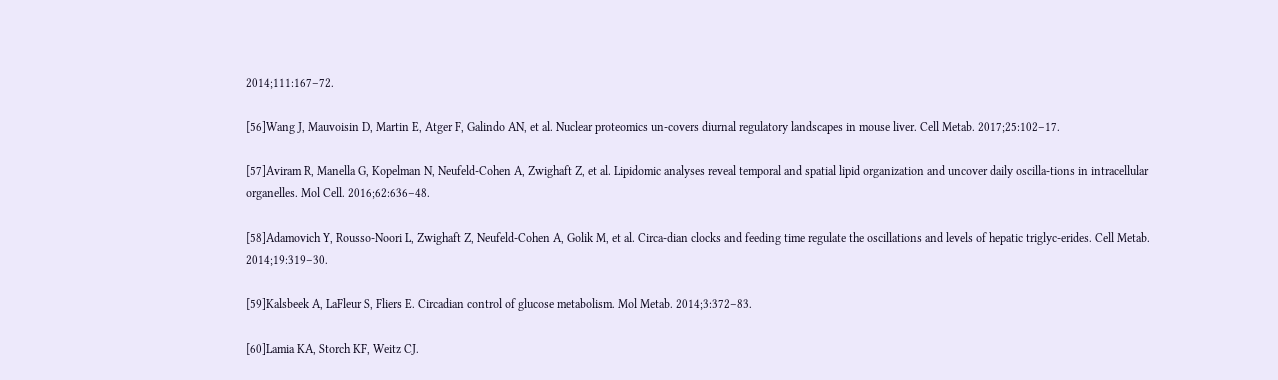2014;111:167–72.

[56]Wang J, Mauvoisin D, Martin E, Atger F, Galindo AN, et al. Nuclear proteomics un-covers diurnal regulatory landscapes in mouse liver. Cell Metab. 2017;25:102–17.

[57]Aviram R, Manella G, Kopelman N, Neufeld-Cohen A, Zwighaft Z, et al. Lipidomic analyses reveal temporal and spatial lipid organization and uncover daily oscilla-tions in intracellular organelles. Mol Cell. 2016;62:636–48.

[58]Adamovich Y, Rousso-Noori L, Zwighaft Z, Neufeld-Cohen A, Golik M, et al. Circa-dian clocks and feeding time regulate the oscillations and levels of hepatic triglyc-erides. Cell Metab. 2014;19:319–30.

[59]Kalsbeek A, LaFleur S, Fliers E. Circadian control of glucose metabolism. Mol Metab. 2014;3:372–83.

[60]Lamia KA, Storch KF, Weitz CJ.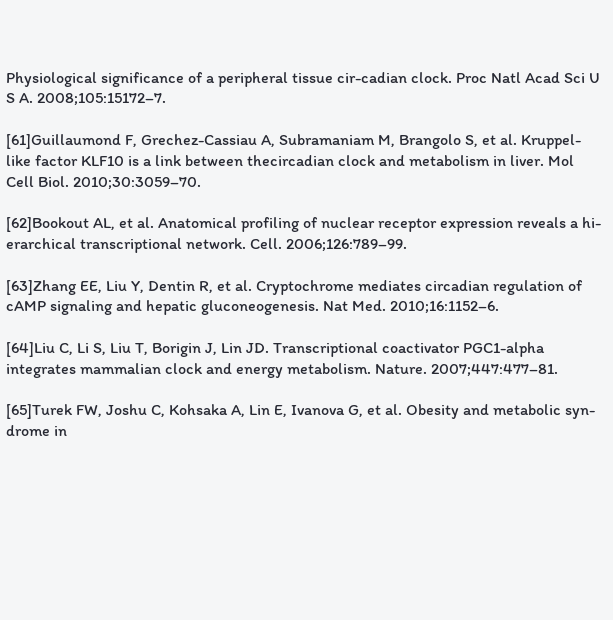Physiological significance of a peripheral tissue cir-cadian clock. Proc Natl Acad Sci U S A. 2008;105:15172–7.

[61]Guillaumond F, Grechez-Cassiau A, Subramaniam M, Brangolo S, et al. Kruppel-like factor KLF10 is a link between thecircadian clock and metabolism in liver. Mol Cell Biol. 2010;30:3059–70.

[62]Bookout AL, et al. Anatomical profiling of nuclear receptor expression reveals a hi-erarchical transcriptional network. Cell. 2006;126:789–99.

[63]Zhang EE, Liu Y, Dentin R, et al. Cryptochrome mediates circadian regulation of cAMP signaling and hepatic gluconeogenesis. Nat Med. 2010;16:1152–6.

[64]Liu C, Li S, Liu T, Borigin J, Lin JD. Transcriptional coactivator PGC1-alpha integrates mammalian clock and energy metabolism. Nature. 2007;447:477–81.

[65]Turek FW, Joshu C, Kohsaka A, Lin E, Ivanova G, et al. Obesity and metabolic syn-drome in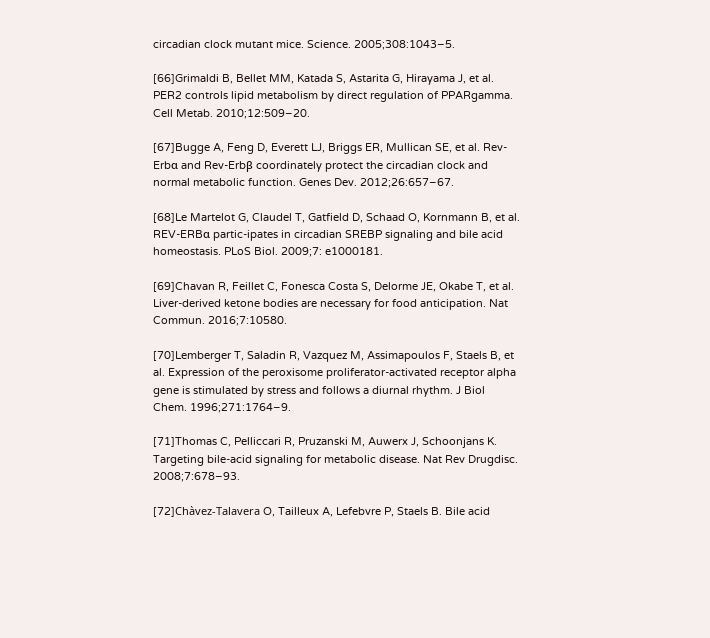circadian clock mutant mice. Science. 2005;308:1043–5.

[66]Grimaldi B, Bellet MM, Katada S, Astarita G, Hirayama J, et al. PER2 controls lipid metabolism by direct regulation of PPARgamma. Cell Metab. 2010;12:509–20.

[67]Bugge A, Feng D, Everett LJ, Briggs ER, Mullican SE, et al. Rev-Erbα and Rev-Erbβ coordinately protect the circadian clock and normal metabolic function. Genes Dev. 2012;26:657–67.

[68]Le Martelot G, Claudel T, Gatfield D, Schaad O, Kornmann B, et al. REV-ERBα partic-ipates in circadian SREBP signaling and bile acid homeostasis. PLoS Biol. 2009;7: e1000181.

[69]Chavan R, Feillet C, Fonesca Costa S, Delorme JE, Okabe T, et al. Liver-derived ketone bodies are necessary for food anticipation. Nat Commun. 2016;7:10580.

[70]Lemberger T, Saladin R, Vazquez M, Assimapoulos F, Staels B, et al. Expression of the peroxisome proliferator-activated receptor alpha gene is stimulated by stress and follows a diurnal rhythm. J Biol Chem. 1996;271:1764–9.

[71]Thomas C, Pelliccari R, Pruzanski M, Auwerx J, Schoonjans K. Targeting bile-acid signaling for metabolic disease. Nat Rev Drugdisc. 2008;7:678–93.

[72]Chàvez-Talavera O, Tailleux A, Lefebvre P, Staels B. Bile acid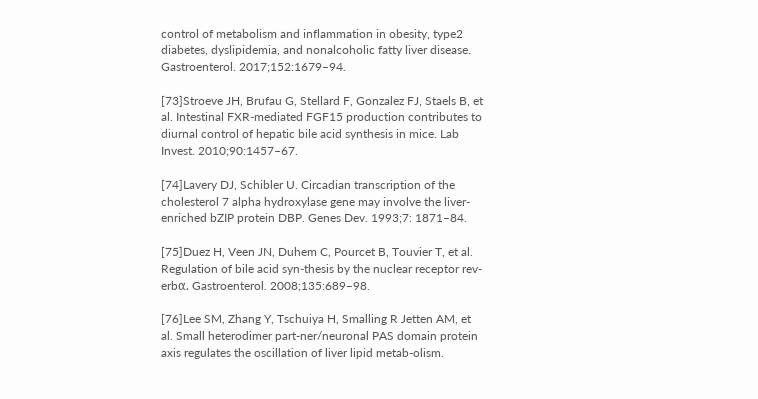control of metabolism and inflammation in obesity, type2 diabetes, dyslipidemia, and nonalcoholic fatty liver disease. Gastroenterol. 2017;152:1679–94.

[73]Stroeve JH, Brufau G, Stellard F, Gonzalez FJ, Staels B, et al. Intestinal FXR-mediated FGF15 production contributes to diurnal control of hepatic bile acid synthesis in mice. Lab Invest. 2010;90:1457–67.

[74]Lavery DJ, Schibler U. Circadian transcription of the cholesterol 7 alpha hydroxylase gene may involve the liver-enriched bZIP protein DBP. Genes Dev. 1993;7: 1871–84.

[75]Duez H, Veen JN, Duhem C, Pourcet B, Touvier T, et al. Regulation of bile acid syn-thesis by the nuclear receptor rev-erbα. Gastroenterol. 2008;135:689–98.

[76]Lee SM, Zhang Y, Tschuiya H, Smalling R Jetten AM, et al. Small heterodimer part-ner/neuronal PAS domain protein axis regulates the oscillation of liver lipid metab-olism.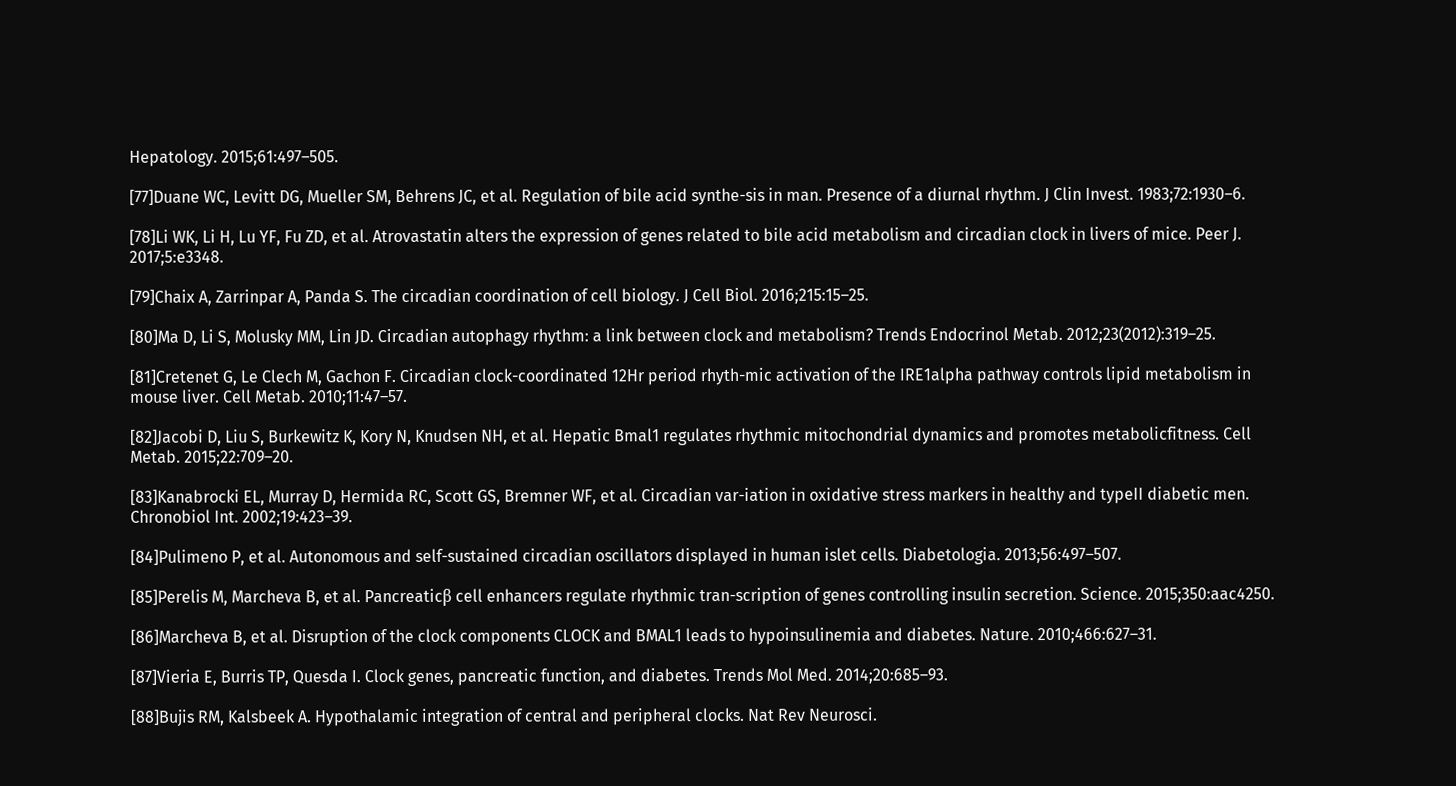Hepatology. 2015;61:497–505.

[77]Duane WC, Levitt DG, Mueller SM, Behrens JC, et al. Regulation of bile acid synthe-sis in man. Presence of a diurnal rhythm. J Clin Invest. 1983;72:1930–6.

[78]Li WK, Li H, Lu YF, Fu ZD, et al. Atrovastatin alters the expression of genes related to bile acid metabolism and circadian clock in livers of mice. Peer J. 2017;5:e3348.

[79]Chaix A, Zarrinpar A, Panda S. The circadian coordination of cell biology. J Cell Biol. 2016;215:15–25.

[80]Ma D, Li S, Molusky MM, Lin JD. Circadian autophagy rhythm: a link between clock and metabolism? Trends Endocrinol Metab. 2012;23(2012):319–25.

[81]Cretenet G, Le Clech M, Gachon F. Circadian clock-coordinated 12Hr period rhyth-mic activation of the IRE1alpha pathway controls lipid metabolism in mouse liver. Cell Metab. 2010;11:47–57.

[82]Jacobi D, Liu S, Burkewitz K, Kory N, Knudsen NH, et al. Hepatic Bmal1 regulates rhythmic mitochondrial dynamics and promotes metabolicfitness. Cell Metab. 2015;22:709–20.

[83]Kanabrocki EL, Murray D, Hermida RC, Scott GS, Bremner WF, et al. Circadian var-iation in oxidative stress markers in healthy and typeII diabetic men. Chronobiol Int. 2002;19:423–39.

[84]Pulimeno P, et al. Autonomous and self-sustained circadian oscillators displayed in human islet cells. Diabetologia. 2013;56:497–507.

[85]Perelis M, Marcheva B, et al. Pancreaticβ cell enhancers regulate rhythmic tran-scription of genes controlling insulin secretion. Science. 2015;350:aac4250.

[86]Marcheva B, et al. Disruption of the clock components CLOCK and BMAL1 leads to hypoinsulinemia and diabetes. Nature. 2010;466:627–31.

[87]Vieria E, Burris TP, Quesda I. Clock genes, pancreatic function, and diabetes. Trends Mol Med. 2014;20:685–93.

[88]Bujis RM, Kalsbeek A. Hypothalamic integration of central and peripheral clocks. Nat Rev Neurosci.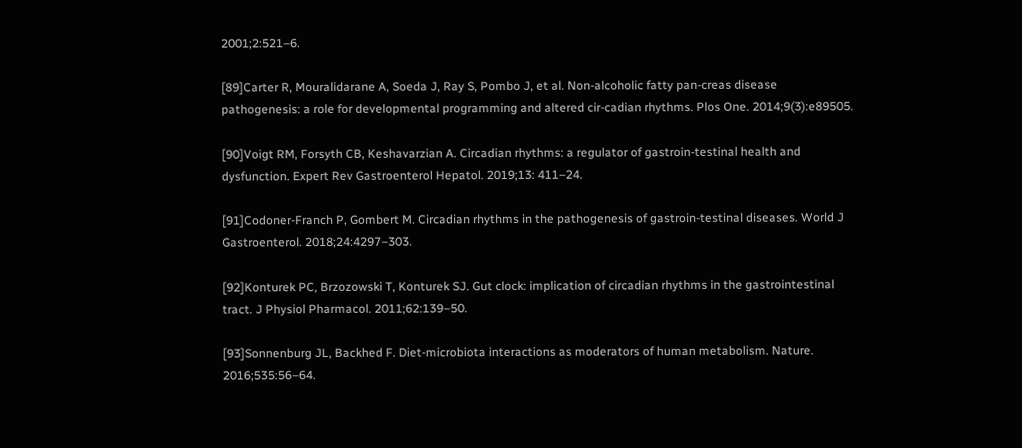2001;2:521–6.

[89]Carter R, Mouralidarane A, Soeda J, Ray S, Pombo J, et al. Non-alcoholic fatty pan-creas disease pathogenesis: a role for developmental programming and altered cir-cadian rhythms. Plos One. 2014;9(3):e89505.

[90]Voigt RM, Forsyth CB, Keshavarzian A. Circadian rhythms: a regulator of gastroin-testinal health and dysfunction. Expert Rev Gastroenterol Hepatol. 2019;13: 411–24.

[91]Codoner-Franch P, Gombert M. Circadian rhythms in the pathogenesis of gastroin-testinal diseases. World J Gastroenterol. 2018;24:4297–303.

[92]Konturek PC, Brzozowski T, Konturek SJ. Gut clock: implication of circadian rhythms in the gastrointestinal tract. J Physiol Pharmacol. 2011;62:139–50.

[93]Sonnenburg JL, Backhed F. Diet-microbiota interactions as moderators of human metabolism. Nature. 2016;535:56–64.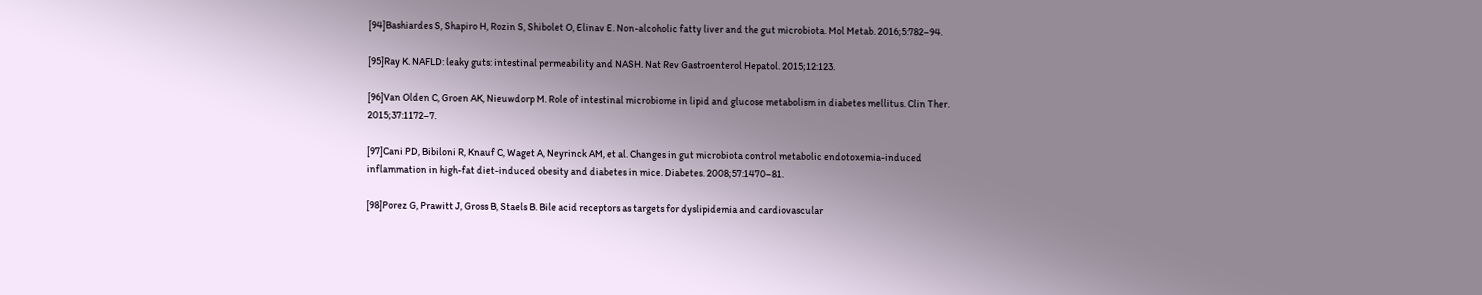[94]Bashiardes S, Shapiro H, Rozin S, Shibolet O, Elinav E. Non-alcoholic fatty liver and the gut microbiota. Mol Metab. 2016;5:782–94.

[95]Ray K. NAFLD: leaky guts: intestinal permeability and NASH. Nat Rev Gastroenterol Hepatol. 2015;12:123.

[96]Van Olden C, Groen AK, Nieuwdorp M. Role of intestinal microbiome in lipid and glucose metabolism in diabetes mellitus. Clin Ther. 2015;37:1172–7.

[97]Cani PD, Bibiloni R, Knauf C, Waget A, Neyrinck AM, et al. Changes in gut microbiota control metabolic endotoxemia-induced inflammation in high-fat diet-induced obesity and diabetes in mice. Diabetes. 2008;57:1470–81.

[98]Porez G, Prawitt J, Gross B, Staels B. Bile acid receptors as targets for dyslipidemia and cardiovascular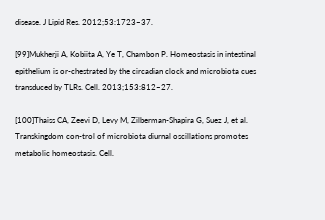disease. J Lipid Res. 2012;53:1723–37.

[99]Mukherji A, Kobiita A, Ye T, Chambon P. Homeostasis in intestinal epithelium is or-chestrated by the circadian clock and microbiota cues transduced by TLRs. Cell. 2013;153:812–27.

[100]Thaiss CA, Zeevi D, Levy M, Zilberman-Shapira G, Suez J, et al. Transkingdom con-trol of microbiota diurnal oscillations promotes metabolic homeostasis. Cell.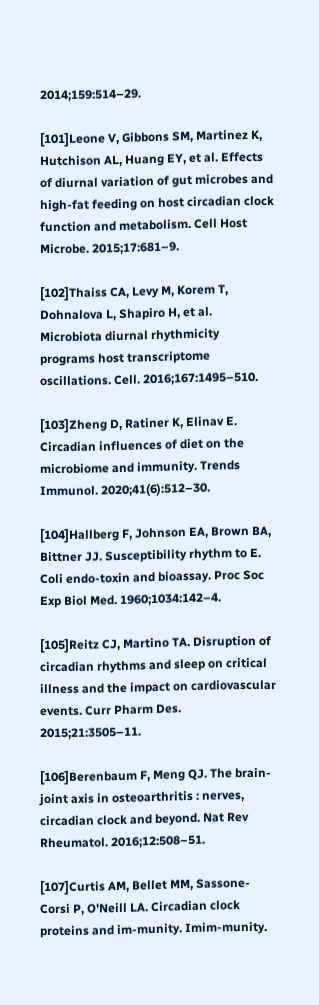2014;159:514–29.

[101]Leone V, Gibbons SM, Martinez K, Hutchison AL, Huang EY, et al. Effects of diurnal variation of gut microbes and high-fat feeding on host circadian clock function and metabolism. Cell Host Microbe. 2015;17:681–9.

[102]Thaiss CA, Levy M, Korem T, Dohnalova L, Shapiro H, et al. Microbiota diurnal rhythmicity programs host transcriptome oscillations. Cell. 2016;167:1495–510.

[103]Zheng D, Ratiner K, Elinav E. Circadian influences of diet on the microbiome and immunity. Trends Immunol. 2020;41(6):512–30.

[104]Hallberg F, Johnson EA, Brown BA, Bittner JJ. Susceptibility rhythm to E. Coli endo-toxin and bioassay. Proc Soc Exp Biol Med. 1960;1034:142–4.

[105]Reitz CJ, Martino TA. Disruption of circadian rhythms and sleep on critical illness and the impact on cardiovascular events. Curr Pharm Des. 2015;21:3505–11.

[106]Berenbaum F, Meng QJ. The brain-joint axis in osteoarthritis : nerves, circadian clock and beyond. Nat Rev Rheumatol. 2016;12:508–51.

[107]Curtis AM, Bellet MM, Sassone-Corsi P, O'Neill LA. Circadian clock proteins and im-munity. Imim-munity.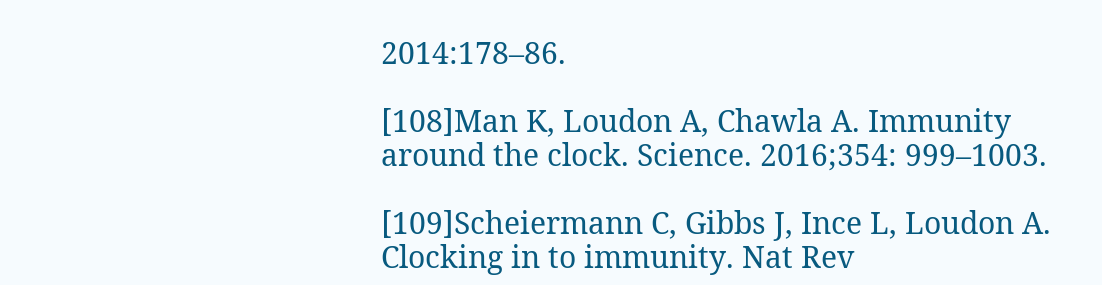2014:178–86.

[108]Man K, Loudon A, Chawla A. Immunity around the clock. Science. 2016;354: 999–1003.

[109]Scheiermann C, Gibbs J, Ince L, Loudon A. Clocking in to immunity. Nat Rev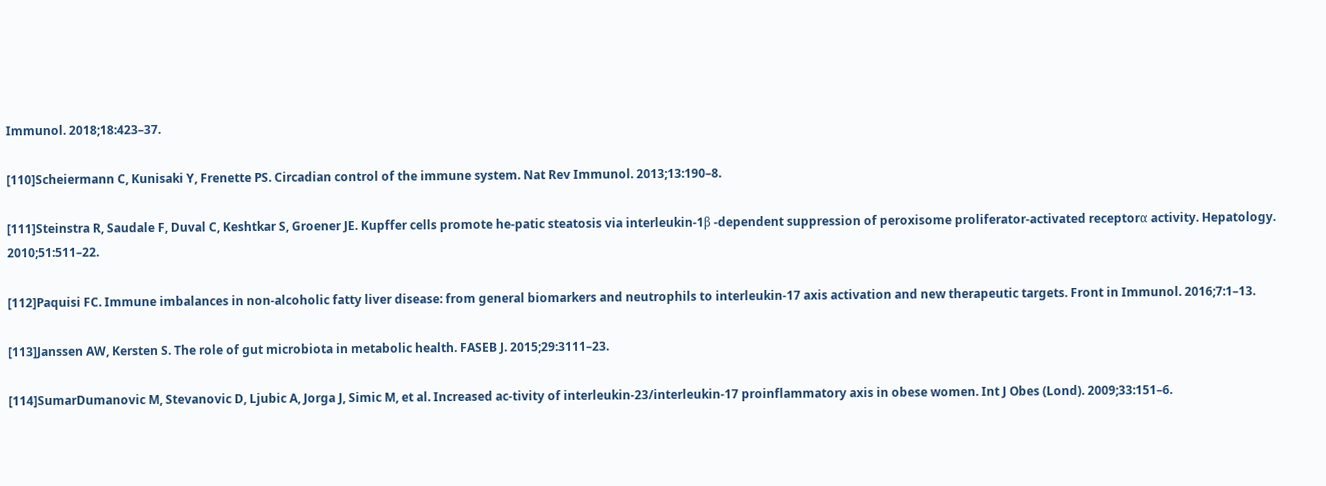Immunol. 2018;18:423–37.

[110]Scheiermann C, Kunisaki Y, Frenette PS. Circadian control of the immune system. Nat Rev Immunol. 2013;13:190–8.

[111]Steinstra R, Saudale F, Duval C, Keshtkar S, Groener JE. Kupffer cells promote he-patic steatosis via interleukin-1β -dependent suppression of peroxisome proliferator-activated receptorα activity. Hepatology. 2010;51:511–22.

[112]Paquisi FC. Immune imbalances in non-alcoholic fatty liver disease: from general biomarkers and neutrophils to interleukin-17 axis activation and new therapeutic targets. Front in Immunol. 2016;7:1–13.

[113]Janssen AW, Kersten S. The role of gut microbiota in metabolic health. FASEB J. 2015;29:3111–23.

[114]SumarDumanovic M, Stevanovic D, Ljubic A, Jorga J, Simic M, et al. Increased ac-tivity of interleukin-23/interleukin-17 proinflammatory axis in obese women. Int J Obes (Lond). 2009;33:151–6.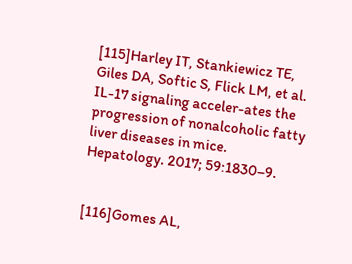[115]Harley IT, Stankiewicz TE, Giles DA, Softic S, Flick LM, et al. IL-17 signaling acceler-ates the progression of nonalcoholic fatty liver diseases in mice. Hepatology. 2017; 59:1830–9.


[116]Gomes AL,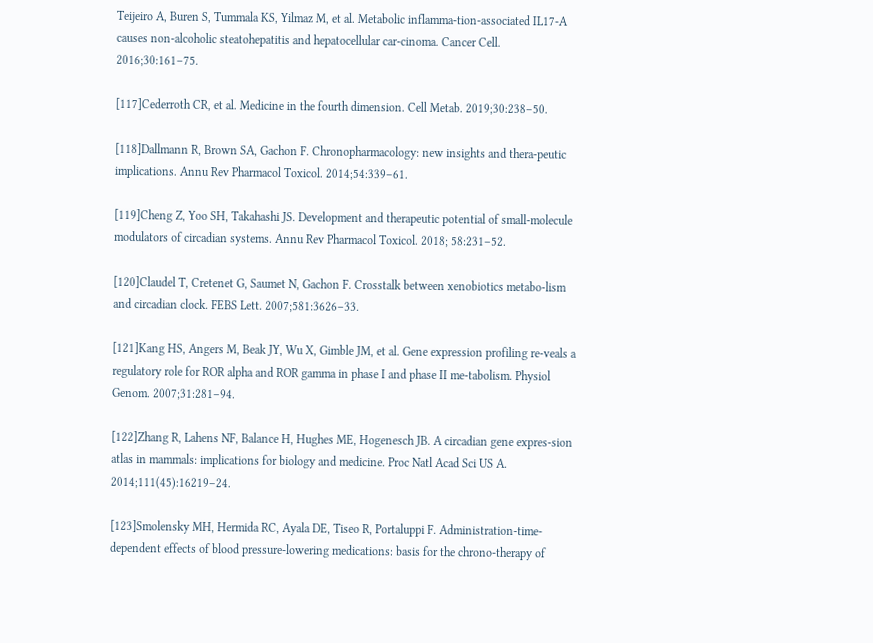Teijeiro A, Buren S, Tummala KS, Yilmaz M, et al. Metabolic inflamma-tion-associated IL17-A causes non-alcoholic steatohepatitis and hepatocellular car-cinoma. Cancer Cell. 2016;30:161–75.

[117]Cederroth CR, et al. Medicine in the fourth dimension. Cell Metab. 2019;30:238–50.

[118]Dallmann R, Brown SA, Gachon F. Chronopharmacology: new insights and thera-peutic implications. Annu Rev Pharmacol Toxicol. 2014;54:339–61.

[119]Cheng Z, Yoo SH, Takahashi JS. Development and therapeutic potential of small-molecule modulators of circadian systems. Annu Rev Pharmacol Toxicol. 2018; 58:231–52.

[120]Claudel T, Cretenet G, Saumet N, Gachon F. Crosstalk between xenobiotics metabo-lism and circadian clock. FEBS Lett. 2007;581:3626–33.

[121]Kang HS, Angers M, Beak JY, Wu X, Gimble JM, et al. Gene expression profiling re-veals a regulatory role for ROR alpha and ROR gamma in phase I and phase II me-tabolism. Physiol Genom. 2007;31:281–94.

[122]Zhang R, Lahens NF, Balance H, Hughes ME, Hogenesch JB. A circadian gene expres-sion atlas in mammals: implications for biology and medicine. Proc Natl Acad Sci US A. 2014;111(45):16219–24.

[123]Smolensky MH, Hermida RC, Ayala DE, Tiseo R, Portaluppi F. Administration-time-dependent effects of blood pressure-lowering medications: basis for the chrono-therapy of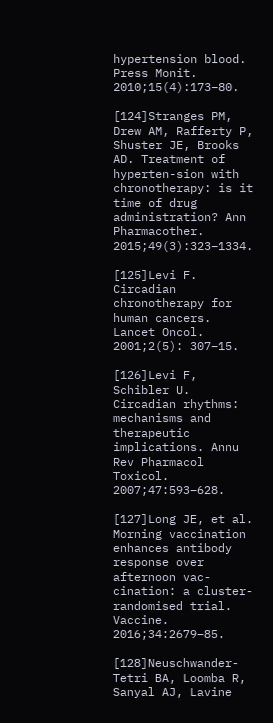hypertension blood. Press Monit. 2010;15(4):173–80.

[124]Stranges PM, Drew AM, Rafferty P, Shuster JE, Brooks AD. Treatment of hyperten-sion with chronotherapy: is it time of drug administration? Ann Pharmacother. 2015;49(3):323–1334.

[125]Levi F. Circadian chronotherapy for human cancers. Lancet Oncol. 2001;2(5): 307–15.

[126]Levi F, Schibler U. Circadian rhythms: mechanisms and therapeutic implications. Annu Rev Pharmacol Toxicol. 2007;47:593–628.

[127]Long JE, et al. Morning vaccination enhances antibody response over afternoon vac-cination: a cluster-randomised trial. Vaccine. 2016;34:2679–85.

[128]Neuschwander-Tetri BA, Loomba R, Sanyal AJ, Lavine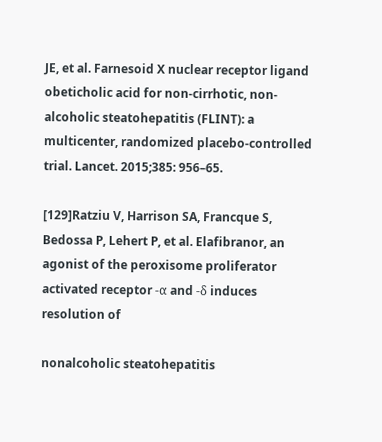JE, et al. Farnesoid X nuclear receptor ligand obeticholic acid for non-cirrhotic, non-alcoholic steatohepatitis (FLINT): a multicenter, randomized placebo-controlled trial. Lancet. 2015;385: 956–65.

[129]Ratziu V, Harrison SA, Francque S, Bedossa P, Lehert P, et al. Elafibranor, an agonist of the peroxisome proliferator activated receptor -α and -δ induces resolution of

nonalcoholic steatohepatitis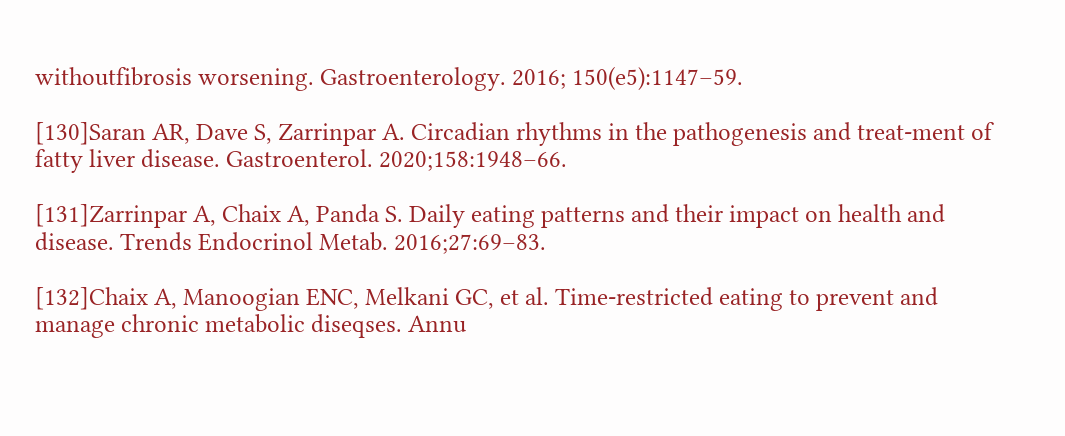withoutfibrosis worsening. Gastroenterology. 2016; 150(e5):1147–59.

[130]Saran AR, Dave S, Zarrinpar A. Circadian rhythms in the pathogenesis and treat-ment of fatty liver disease. Gastroenterol. 2020;158:1948–66.

[131]Zarrinpar A, Chaix A, Panda S. Daily eating patterns and their impact on health and disease. Trends Endocrinol Metab. 2016;27:69–83.

[132]Chaix A, Manoogian ENC, Melkani GC, et al. Time-restricted eating to prevent and manage chronic metabolic diseqses. Annu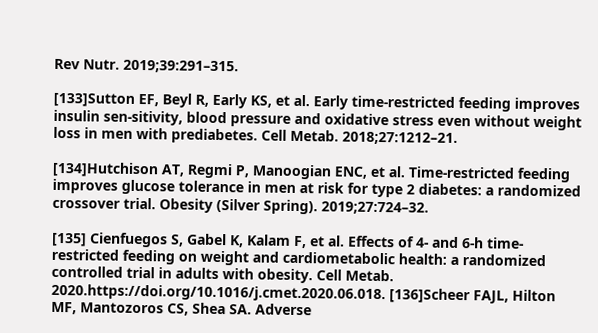Rev Nutr. 2019;39:291–315.

[133]Sutton EF, Beyl R, Early KS, et al. Early time-restricted feeding improves insulin sen-sitivity, blood pressure and oxidative stress even without weight loss in men with prediabetes. Cell Metab. 2018;27:1212–21.

[134]Hutchison AT, Regmi P, Manoogian ENC, et al. Time-restricted feeding improves glucose tolerance in men at risk for type 2 diabetes: a randomized crossover trial. Obesity (Silver Spring). 2019;27:724–32.

[135] Cienfuegos S, Gabel K, Kalam F, et al. Effects of 4- and 6-h time-restricted feeding on weight and cardiometabolic health: a randomized controlled trial in adults with obesity. Cell Metab. 2020.https://doi.org/10.1016/j.cmet.2020.06.018. [136]Scheer FAJL, Hilton MF, Mantozoros CS, Shea SA. Adverse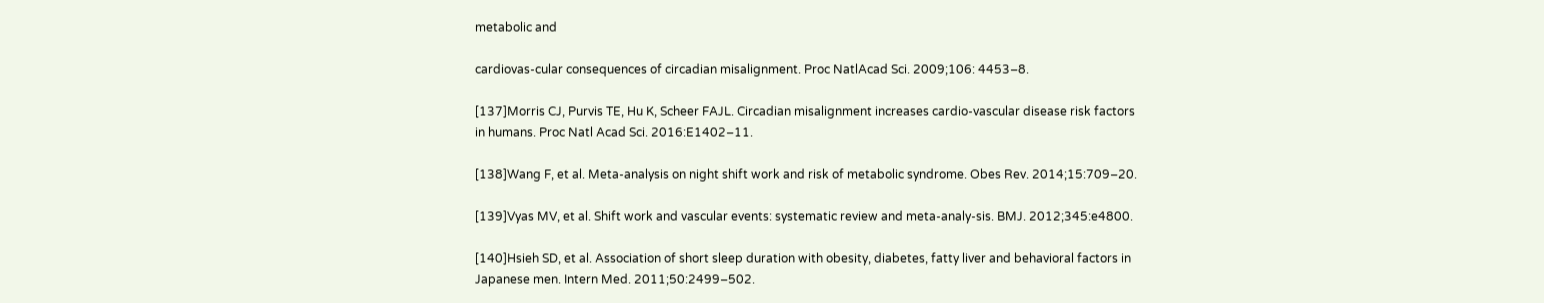metabolic and

cardiovas-cular consequences of circadian misalignment. Proc NatlAcad Sci. 2009;106: 4453–8.

[137]Morris CJ, Purvis TE, Hu K, Scheer FAJL. Circadian misalignment increases cardio-vascular disease risk factors in humans. Proc Natl Acad Sci. 2016:E1402–11.

[138]Wang F, et al. Meta-analysis on night shift work and risk of metabolic syndrome. Obes Rev. 2014;15:709–20.

[139]Vyas MV, et al. Shift work and vascular events: systematic review and meta-analy-sis. BMJ. 2012;345:e4800.

[140]Hsieh SD, et al. Association of short sleep duration with obesity, diabetes, fatty liver and behavioral factors in Japanese men. Intern Med. 2011;50:2499–502.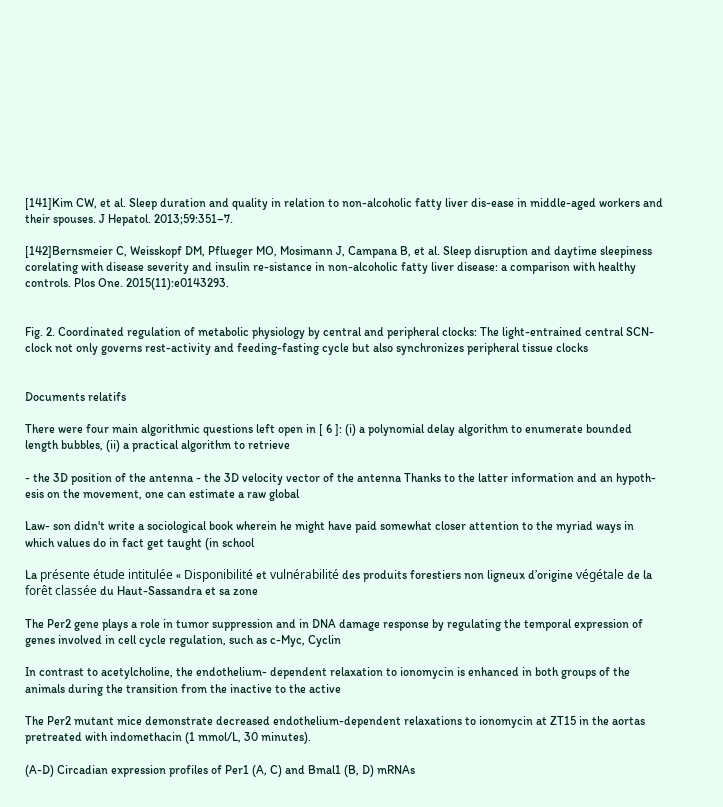[141]Kim CW, et al. Sleep duration and quality in relation to non-alcoholic fatty liver dis-ease in middle-aged workers and their spouses. J Hepatol. 2013;59:351–7.

[142]Bernsmeier C, Weisskopf DM, Pflueger MO, Mosimann J, Campana B, et al. Sleep disruption and daytime sleepiness corelating with disease severity and insulin re-sistance in non-alcoholic fatty liver disease: a comparison with healthy controls. Plos One. 2015(11):e0143293.


Fig. 2. Coordinated regulation of metabolic physiology by central and peripheral clocks: The light-entrained central SCN-clock not only governs rest-activity and feeding-fasting cycle but also synchronizes peripheral tissue clocks


Documents relatifs

There were four main algorithmic questions left open in [ 6 ]: (i) a polynomial delay algorithm to enumerate bounded length bubbles, (ii) a practical algorithm to retrieve

- the 3D position of the antenna - the 3D velocity vector of the antenna Thanks to the latter information and an hypoth- esis on the movement, one can estimate a raw global

Law- son didn't write a sociological book wherein he might have paid somewhat closer attention to the myriad ways in which values do in fact get taught (in school

La présente étude intitulée « Disponibilité et vulnérabilité des produits forestiers non ligneux d’origine végétale de la forêt classée du Haut-Sassandra et sa zone

The Per2 gene plays a role in tumor suppression and in DNA damage response by regulating the temporal expression of genes involved in cell cycle regulation, such as c-Myc, Cyclin

In contrast to acetylcholine, the endothelium- dependent relaxation to ionomycin is enhanced in both groups of the animals during the transition from the inactive to the active

The Per2 mutant mice demonstrate decreased endothelium-dependent relaxations to ionomycin at ZT15 in the aortas pretreated with indomethacin (1 mmol/L, 30 minutes).

(A-D) Circadian expression profiles of Per1 (A, C) and Bmal1 (B, D) mRNAs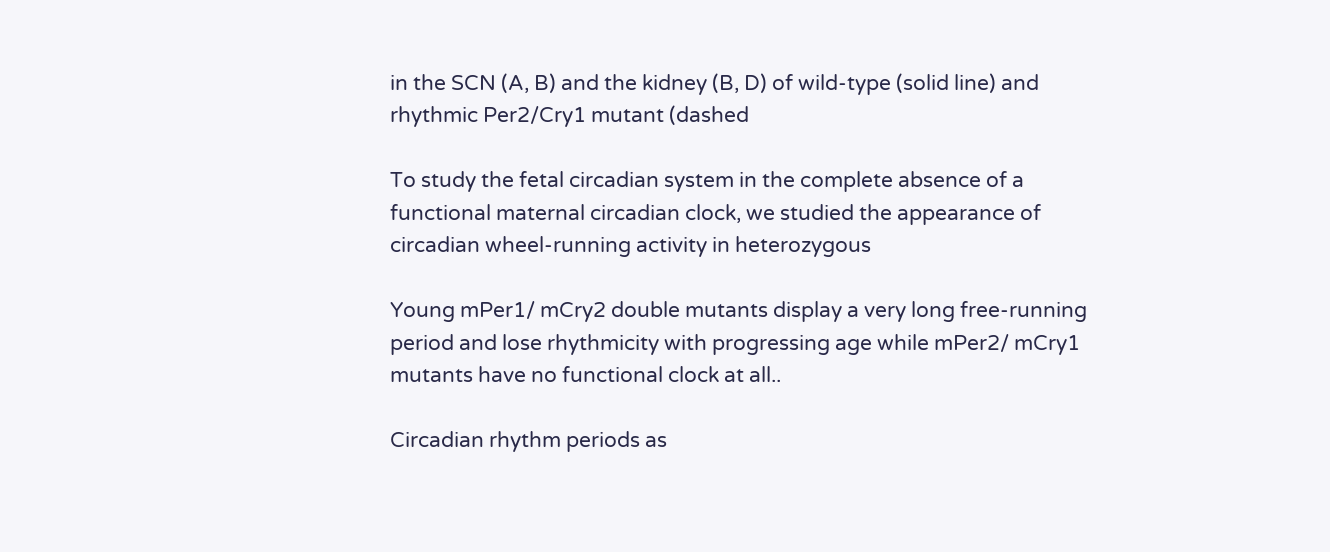in the SCN (A, B) and the kidney (B, D) of wild-type (solid line) and rhythmic Per2/Cry1 mutant (dashed

To study the fetal circadian system in the complete absence of a functional maternal circadian clock, we studied the appearance of circadian wheel-running activity in heterozygous

Young mPer1/ mCry2 double mutants display a very long free-running period and lose rhythmicity with progressing age while mPer2/ mCry1 mutants have no functional clock at all..

Circadian rhythm periods as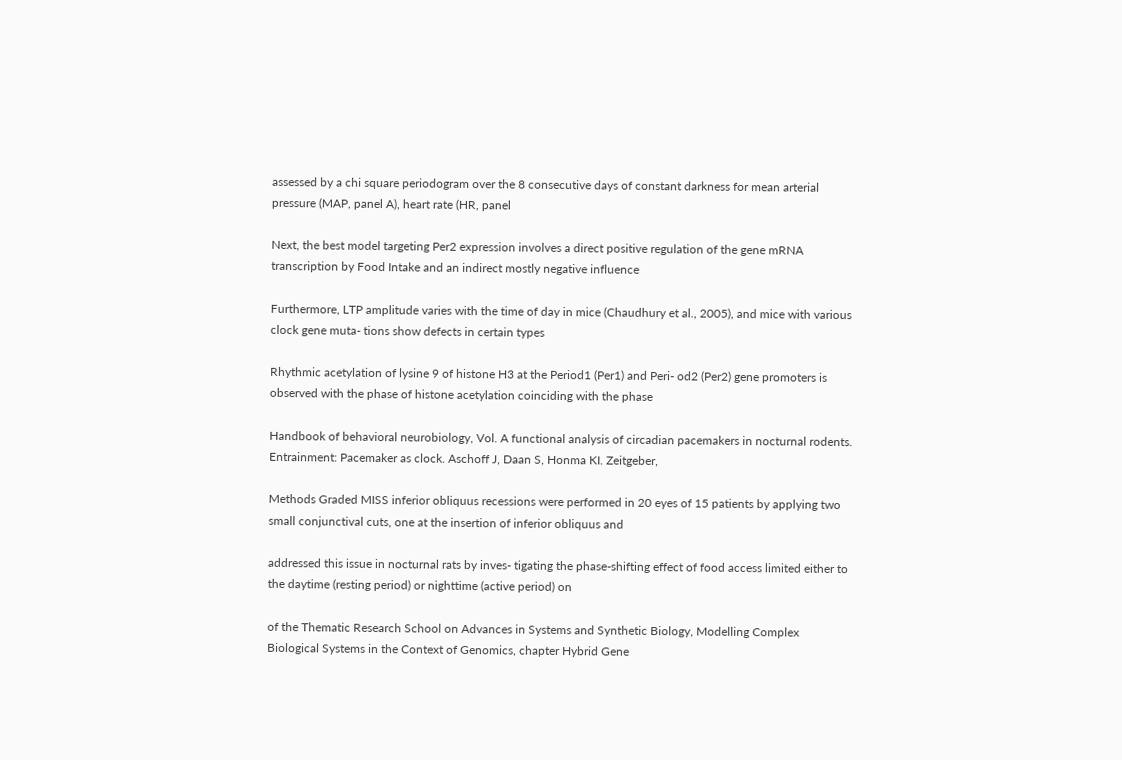assessed by a chi square periodogram over the 8 consecutive days of constant darkness for mean arterial pressure (MAP, panel A), heart rate (HR, panel

Next, the best model targeting Per2 expression involves a direct positive regulation of the gene mRNA transcription by Food Intake and an indirect mostly negative influence

Furthermore, LTP amplitude varies with the time of day in mice (Chaudhury et al., 2005), and mice with various clock gene muta- tions show defects in certain types

Rhythmic acetylation of lysine 9 of histone H3 at the Period1 (Per1) and Peri- od2 (Per2) gene promoters is observed with the phase of histone acetylation coinciding with the phase

Handbook of behavioral neurobiology, Vol. A functional analysis of circadian pacemakers in nocturnal rodents. Entrainment: Pacemaker as clock. Aschoff J, Daan S, Honma KI. Zeitgeber,

Methods Graded MISS inferior obliquus recessions were performed in 20 eyes of 15 patients by applying two small conjunctival cuts, one at the insertion of inferior obliquus and

addressed this issue in nocturnal rats by inves- tigating the phase-shifting effect of food access limited either to the daytime (resting period) or nighttime (active period) on

of the Thematic Research School on Advances in Systems and Synthetic Biology, Modelling Complex Biological Systems in the Context of Genomics, chapter Hybrid Gene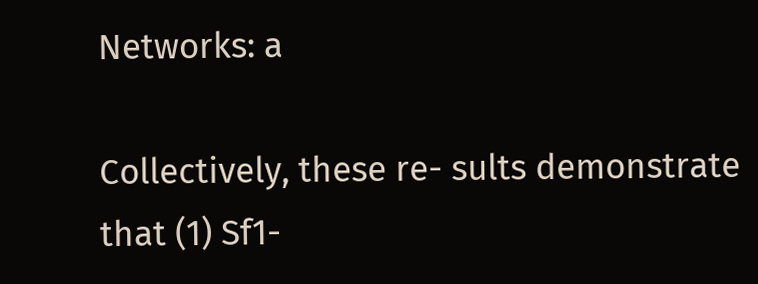Networks: a

Collectively, these re- sults demonstrate that (1) Sf1-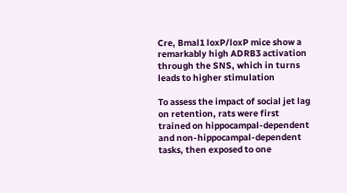Cre, Bmal1 loxP/loxP mice show a remarkably high ADRB3 activation through the SNS, which in turns leads to higher stimulation

To assess the impact of social jet lag on retention, rats were first trained on hippocampal-dependent and non-hippocampal-dependent tasks, then exposed to one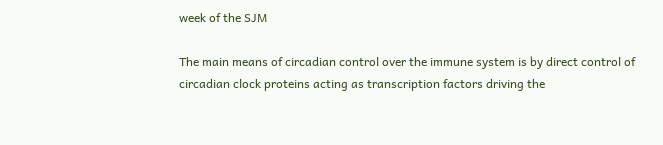week of the SJM

The main means of circadian control over the immune system is by direct control of circadian clock proteins acting as transcription factors driving the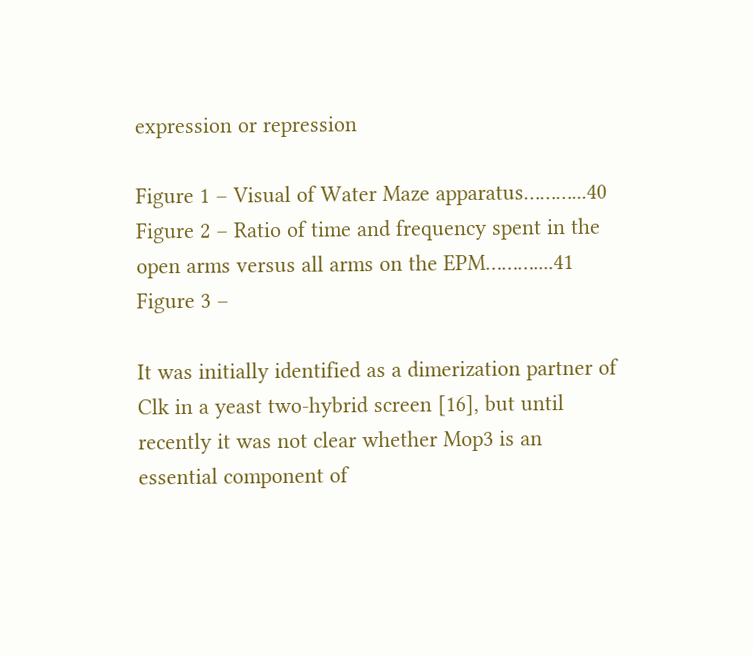expression or repression

Figure 1 – Visual of Water Maze apparatus………...40 Figure 2 – Ratio of time and frequency spent in the open arms versus all arms on the EPM………....41 Figure 3 –

It was initially identified as a dimerization partner of Clk in a yeast two-hybrid screen [16], but until recently it was not clear whether Mop3 is an essential component of